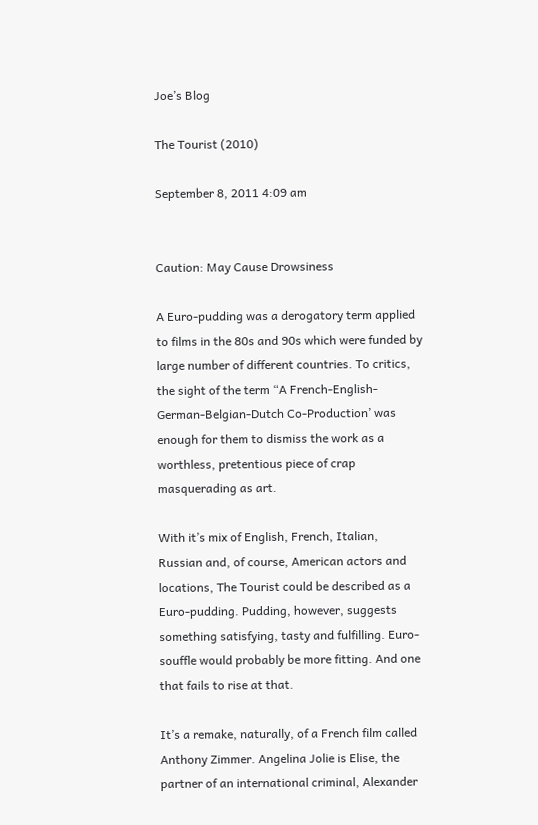Joe’s Blog

The Tourist (2010)

September 8, 2011 4:09 am


Caution: May Cause Drowsiness

A Euro-pudding was a derogatory term applied to films in the 80s and 90s which were funded by large number of different countries. To critics, the sight of the term “A French-English-German-Belgian-Dutch Co-Production’ was enough for them to dismiss the work as a worthless, pretentious piece of crap masquerading as art.

With it’s mix of English, French, Italian, Russian and, of course, American actors and locations, The Tourist could be described as a Euro-pudding. Pudding, however, suggests something satisfying, tasty and fulfilling. Euro-souffle would probably be more fitting. And one that fails to rise at that.

It’s a remake, naturally, of a French film called Anthony Zimmer. Angelina Jolie is Elise, the partner of an international criminal, Alexander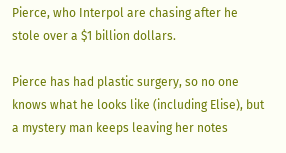Pierce, who Interpol are chasing after he stole over a $1 billion dollars.

Pierce has had plastic surgery, so no one knows what he looks like (including Elise), but a mystery man keeps leaving her notes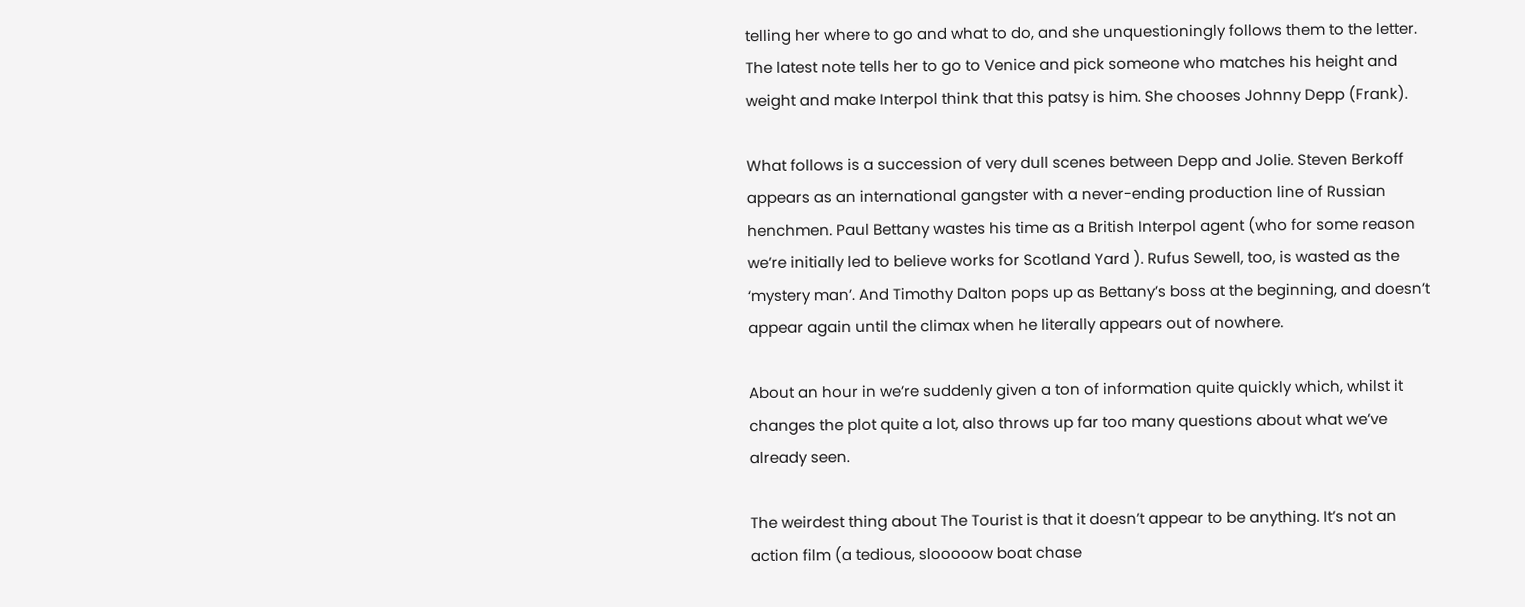telling her where to go and what to do, and she unquestioningly follows them to the letter. The latest note tells her to go to Venice and pick someone who matches his height and weight and make Interpol think that this patsy is him. She chooses Johnny Depp (Frank).

What follows is a succession of very dull scenes between Depp and Jolie. Steven Berkoff appears as an international gangster with a never-ending production line of Russian henchmen. Paul Bettany wastes his time as a British Interpol agent (who for some reason we’re initially led to believe works for Scotland Yard ). Rufus Sewell, too, is wasted as the ‘mystery man’. And Timothy Dalton pops up as Bettany’s boss at the beginning, and doesn’t appear again until the climax when he literally appears out of nowhere.

About an hour in we’re suddenly given a ton of information quite quickly which, whilst it changes the plot quite a lot, also throws up far too many questions about what we’ve already seen.

The weirdest thing about The Tourist is that it doesn’t appear to be anything. It’s not an action film (a tedious, slooooow boat chase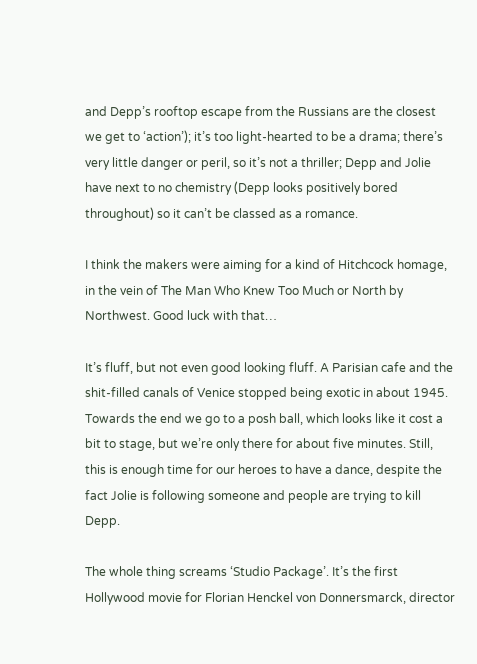and Depp’s rooftop escape from the Russians are the closest we get to ‘action’); it’s too light-hearted to be a drama; there’s very little danger or peril, so it’s not a thriller; Depp and Jolie have next to no chemistry (Depp looks positively bored throughout) so it can’t be classed as a romance.

I think the makers were aiming for a kind of Hitchcock homage, in the vein of The Man Who Knew Too Much or North by Northwest. Good luck with that…

It’s fluff, but not even good looking fluff. A Parisian cafe and the shit-filled canals of Venice stopped being exotic in about 1945. Towards the end we go to a posh ball, which looks like it cost a bit to stage, but we’re only there for about five minutes. Still, this is enough time for our heroes to have a dance, despite the fact Jolie is following someone and people are trying to kill Depp.

The whole thing screams ‘Studio Package’. It’s the first Hollywood movie for Florian Henckel von Donnersmarck, director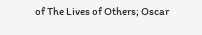of The Lives of Others; Oscar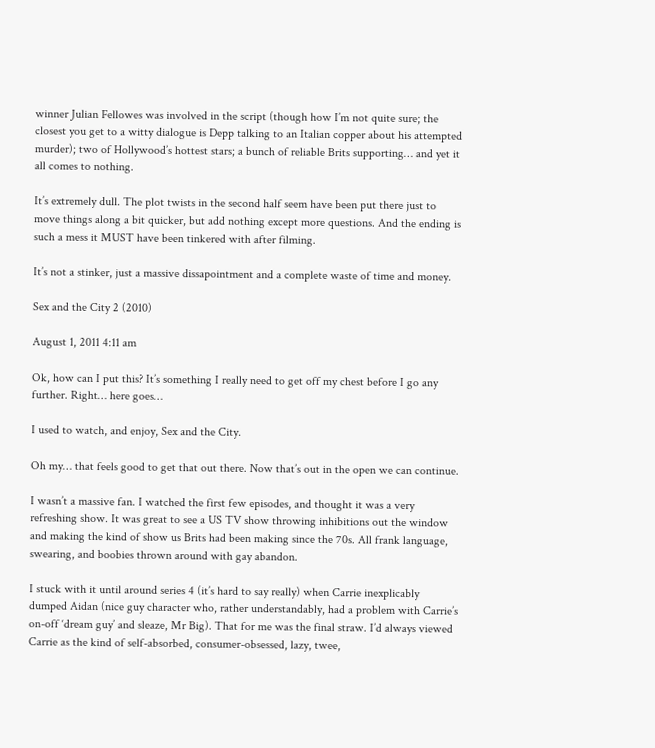winner Julian Fellowes was involved in the script (though how I’m not quite sure; the closest you get to a witty dialogue is Depp talking to an Italian copper about his attempted murder); two of Hollywood’s hottest stars; a bunch of reliable Brits supporting… and yet it all comes to nothing.

It’s extremely dull. The plot twists in the second half seem have been put there just to move things along a bit quicker, but add nothing except more questions. And the ending is such a mess it MUST have been tinkered with after filming.

It’s not a stinker, just a massive dissapointment and a complete waste of time and money.

Sex and the City 2 (2010)

August 1, 2011 4:11 am

Ok, how can I put this? It’s something I really need to get off my chest before I go any further. Right… here goes…

I used to watch, and enjoy, Sex and the City.

Oh my… that feels good to get that out there. Now that’s out in the open we can continue.

I wasn’t a massive fan. I watched the first few episodes, and thought it was a very refreshing show. It was great to see a US TV show throwing inhibitions out the window and making the kind of show us Brits had been making since the 70s. All frank language, swearing, and boobies thrown around with gay abandon.

I stuck with it until around series 4 (it’s hard to say really) when Carrie inexplicably dumped Aidan (nice guy character who, rather understandably, had a problem with Carrie’s on-off ‘dream guy’ and sleaze, Mr Big). That for me was the final straw. I’d always viewed Carrie as the kind of self-absorbed, consumer-obsessed, lazy, twee,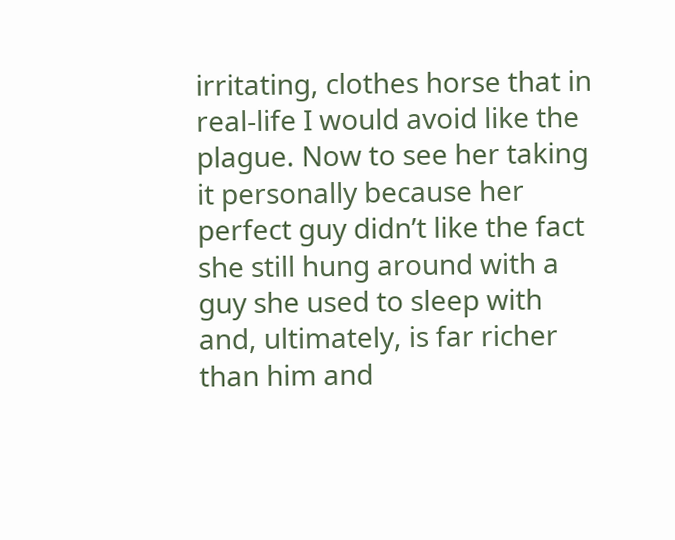irritating, clothes horse that in real-life I would avoid like the plague. Now to see her taking it personally because her perfect guy didn’t like the fact she still hung around with a guy she used to sleep with and, ultimately, is far richer than him and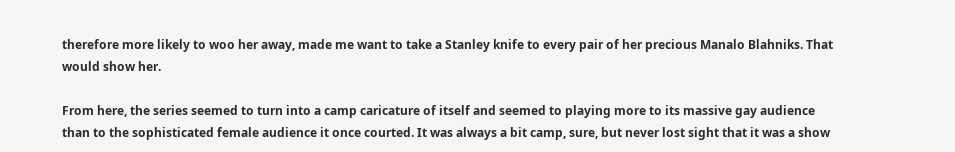therefore more likely to woo her away, made me want to take a Stanley knife to every pair of her precious Manalo Blahniks. That would show her.

From here, the series seemed to turn into a camp caricature of itself and seemed to playing more to its massive gay audience than to the sophisticated female audience it once courted. It was always a bit camp, sure, but never lost sight that it was a show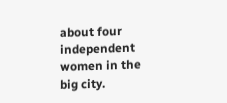about four independent women in the big city.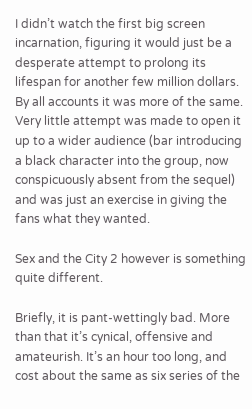I didn’t watch the first big screen incarnation, figuring it would just be a desperate attempt to prolong its lifespan for another few million dollars. By all accounts it was more of the same. Very little attempt was made to open it up to a wider audience (bar introducing a black character into the group, now conspicuously absent from the sequel) and was just an exercise in giving the fans what they wanted.

Sex and the City 2 however is something quite different.

Briefly, it is pant-wettingly bad. More than that it’s cynical, offensive and amateurish. It’s an hour too long, and cost about the same as six series of the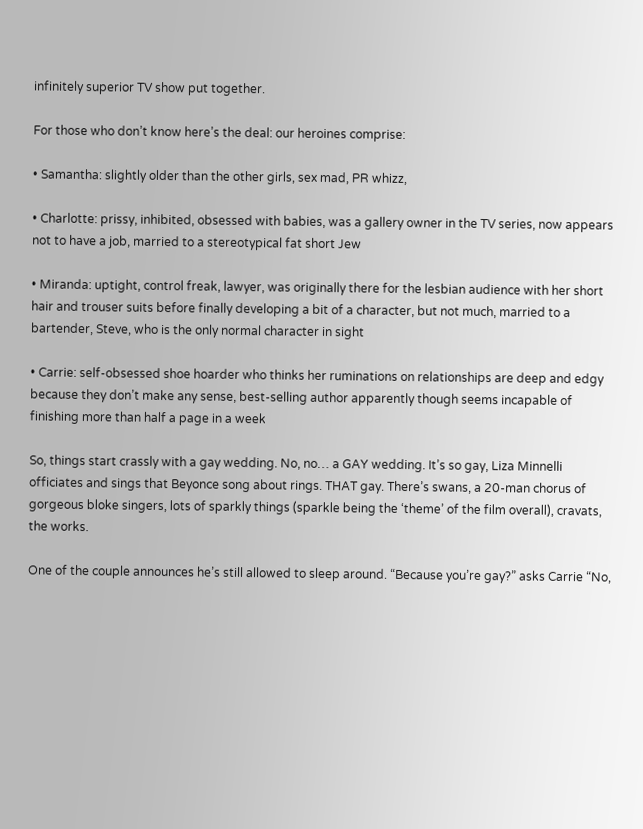infinitely superior TV show put together.

For those who don’t know here’s the deal: our heroines comprise:

• Samantha: slightly older than the other girls, sex mad, PR whizz,

• Charlotte: prissy, inhibited, obsessed with babies, was a gallery owner in the TV series, now appears not to have a job, married to a stereotypical fat short Jew

• Miranda: uptight, control freak, lawyer, was originally there for the lesbian audience with her short hair and trouser suits before finally developing a bit of a character, but not much, married to a bartender, Steve, who is the only normal character in sight

• Carrie: self-obsessed shoe hoarder who thinks her ruminations on relationships are deep and edgy because they don’t make any sense, best-selling author apparently though seems incapable of finishing more than half a page in a week

So, things start crassly with a gay wedding. No, no… a GAY wedding. It’s so gay, Liza Minnelli officiates and sings that Beyonce song about rings. THAT gay. There’s swans, a 20-man chorus of gorgeous bloke singers, lots of sparkly things (sparkle being the ‘theme’ of the film overall), cravats, the works.

One of the couple announces he’s still allowed to sleep around. “Because you’re gay?” asks Carrie “No,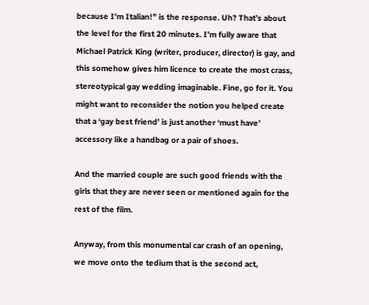because I’m Italian!” is the response. Uh? That’s about the level for the first 20 minutes. I’m fully aware that Michael Patrick King (writer, producer, director) is gay, and this somehow gives him licence to create the most crass, stereotypical gay wedding imaginable. Fine, go for it. You might want to reconsider the notion you helped create that a ‘gay best friend’ is just another ‘must have’ accessory like a handbag or a pair of shoes.

And the married couple are such good friends with the girls that they are never seen or mentioned again for the rest of the film.

Anyway, from this monumental car crash of an opening, we move onto the tedium that is the second act,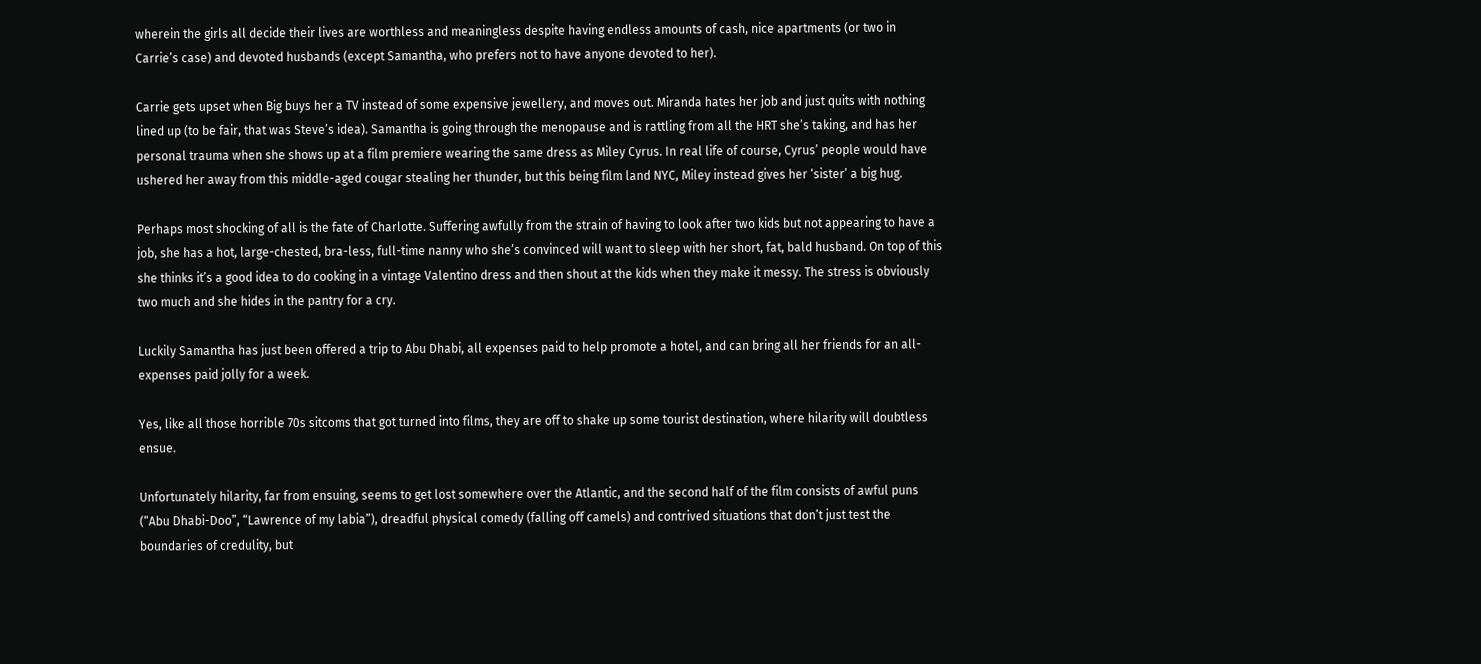wherein the girls all decide their lives are worthless and meaningless despite having endless amounts of cash, nice apartments (or two in Carrie’s case) and devoted husbands (except Samantha, who prefers not to have anyone devoted to her).

Carrie gets upset when Big buys her a TV instead of some expensive jewellery, and moves out. Miranda hates her job and just quits with nothing lined up (to be fair, that was Steve’s idea). Samantha is going through the menopause and is rattling from all the HRT she’s taking, and has her personal trauma when she shows up at a film premiere wearing the same dress as Miley Cyrus. In real life of course, Cyrus’ people would have ushered her away from this middle-aged cougar stealing her thunder, but this being film land NYC, Miley instead gives her ‘sister’ a big hug.

Perhaps most shocking of all is the fate of Charlotte. Suffering awfully from the strain of having to look after two kids but not appearing to have a job, she has a hot, large-chested, bra-less, full-time nanny who she’s convinced will want to sleep with her short, fat, bald husband. On top of this she thinks it’s a good idea to do cooking in a vintage Valentino dress and then shout at the kids when they make it messy. The stress is obviously two much and she hides in the pantry for a cry.

Luckily Samantha has just been offered a trip to Abu Dhabi, all expenses paid to help promote a hotel, and can bring all her friends for an all-expenses paid jolly for a week.

Yes, like all those horrible 70s sitcoms that got turned into films, they are off to shake up some tourist destination, where hilarity will doubtless ensue.

Unfortunately hilarity, far from ensuing, seems to get lost somewhere over the Atlantic, and the second half of the film consists of awful puns (“Abu Dhabi-Doo”, “Lawrence of my labia”), dreadful physical comedy (falling off camels) and contrived situations that don’t just test the boundaries of credulity, but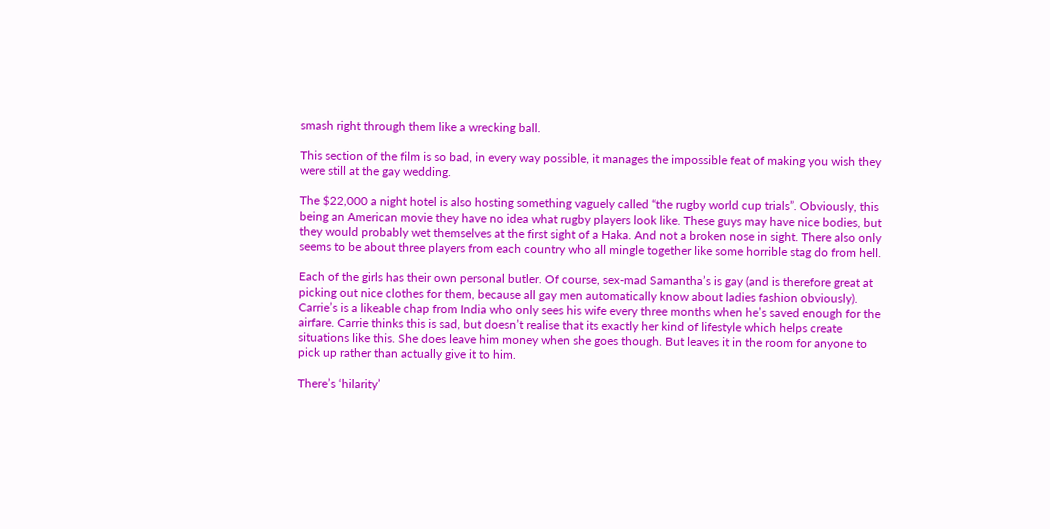smash right through them like a wrecking ball.

This section of the film is so bad, in every way possible, it manages the impossible feat of making you wish they were still at the gay wedding.

The $22,000 a night hotel is also hosting something vaguely called “the rugby world cup trials”. Obviously, this being an American movie they have no idea what rugby players look like. These guys may have nice bodies, but they would probably wet themselves at the first sight of a Haka. And not a broken nose in sight. There also only seems to be about three players from each country who all mingle together like some horrible stag do from hell.

Each of the girls has their own personal butler. Of course, sex-mad Samantha’s is gay (and is therefore great at picking out nice clothes for them, because all gay men automatically know about ladies fashion obviously). Carrie’s is a likeable chap from India who only sees his wife every three months when he’s saved enough for the airfare. Carrie thinks this is sad, but doesn’t realise that its exactly her kind of lifestyle which helps create situations like this. She does leave him money when she goes though. But leaves it in the room for anyone to pick up rather than actually give it to him.

There’s ‘hilarity’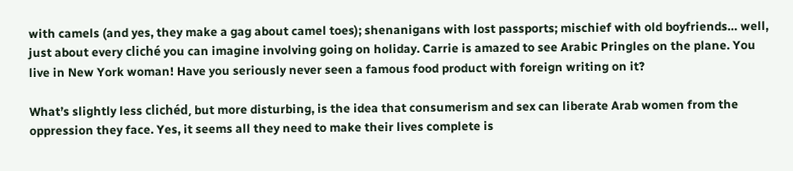with camels (and yes, they make a gag about camel toes); shenanigans with lost passports; mischief with old boyfriends… well, just about every cliché you can imagine involving going on holiday. Carrie is amazed to see Arabic Pringles on the plane. You live in New York woman! Have you seriously never seen a famous food product with foreign writing on it?

What’s slightly less clichéd, but more disturbing, is the idea that consumerism and sex can liberate Arab women from the oppression they face. Yes, it seems all they need to make their lives complete is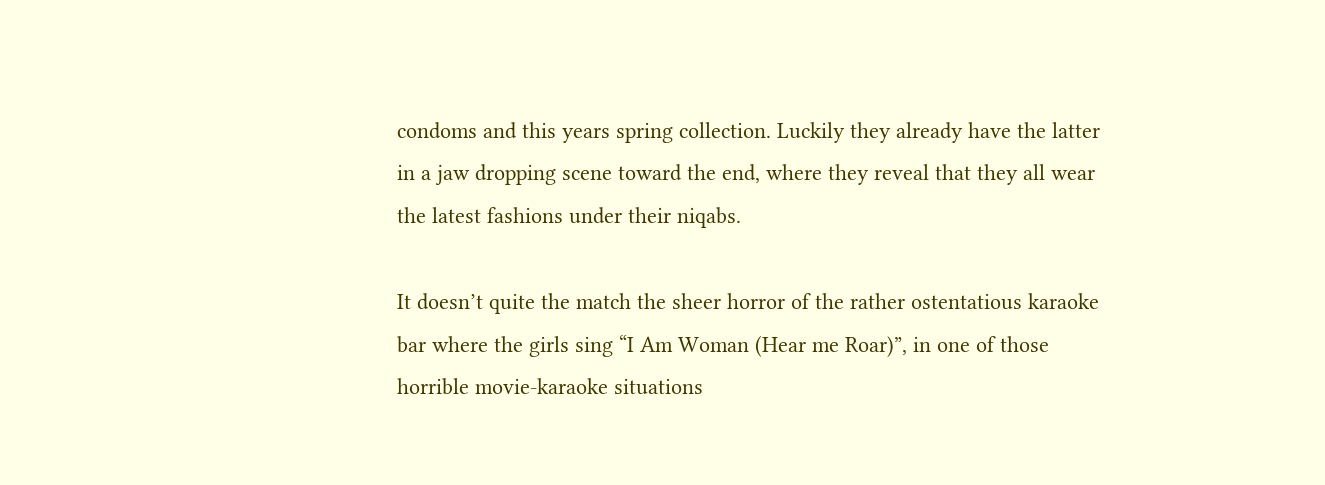condoms and this years spring collection. Luckily they already have the latter in a jaw dropping scene toward the end, where they reveal that they all wear the latest fashions under their niqabs.

It doesn’t quite the match the sheer horror of the rather ostentatious karaoke bar where the girls sing “I Am Woman (Hear me Roar)”, in one of those horrible movie-karaoke situations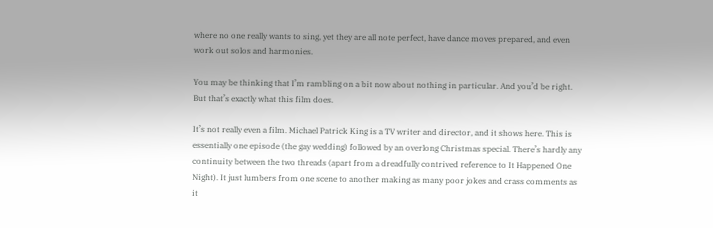where no one really wants to sing, yet they are all note perfect, have dance moves prepared, and even work out solos and harmonies.

You may be thinking that I’m rambling on a bit now about nothing in particular. And you’d be right. But that’s exactly what this film does.

It’s not really even a film. Michael Patrick King is a TV writer and director, and it shows here. This is essentially one episode (the gay wedding) followed by an overlong Christmas special. There’s hardly any continuity between the two threads (apart from a dreadfully contrived reference to It Happened One Night). It just lumbers from one scene to another making as many poor jokes and crass comments as it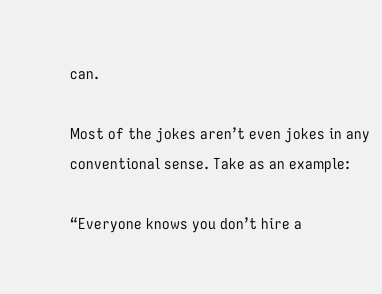can.

Most of the jokes aren’t even jokes in any conventional sense. Take as an example:

“Everyone knows you don’t hire a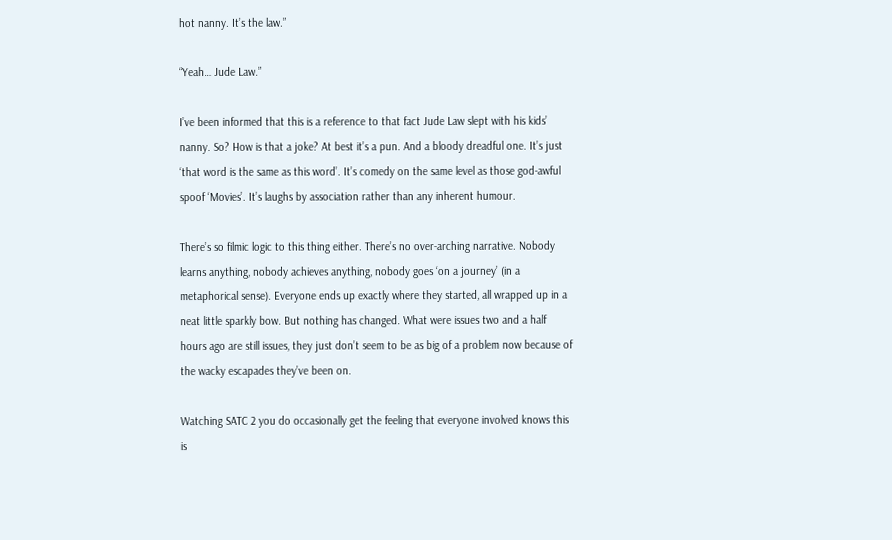hot nanny. It’s the law.”

“Yeah… Jude Law.”

I’ve been informed that this is a reference to that fact Jude Law slept with his kids’ nanny. So? How is that a joke? At best it’s a pun. And a bloody dreadful one. It’s just ‘that word is the same as this word’. It’s comedy on the same level as those god-awful spoof ‘Movies’. It’s laughs by association rather than any inherent humour.

There’s so filmic logic to this thing either. There’s no over-arching narrative. Nobody learns anything, nobody achieves anything, nobody goes ‘on a journey’ (in a metaphorical sense). Everyone ends up exactly where they started, all wrapped up in a neat little sparkly bow. But nothing has changed. What were issues two and a half hours ago are still issues, they just don’t seem to be as big of a problem now because of the wacky escapades they’ve been on.

Watching SATC 2 you do occasionally get the feeling that everyone involved knows this is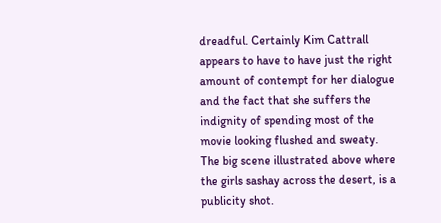dreadful. Certainly Kim Cattrall appears to have to have just the right amount of contempt for her dialogue and the fact that she suffers the indignity of spending most of the movie looking flushed and sweaty. The big scene illustrated above where the girls sashay across the desert, is a publicity shot.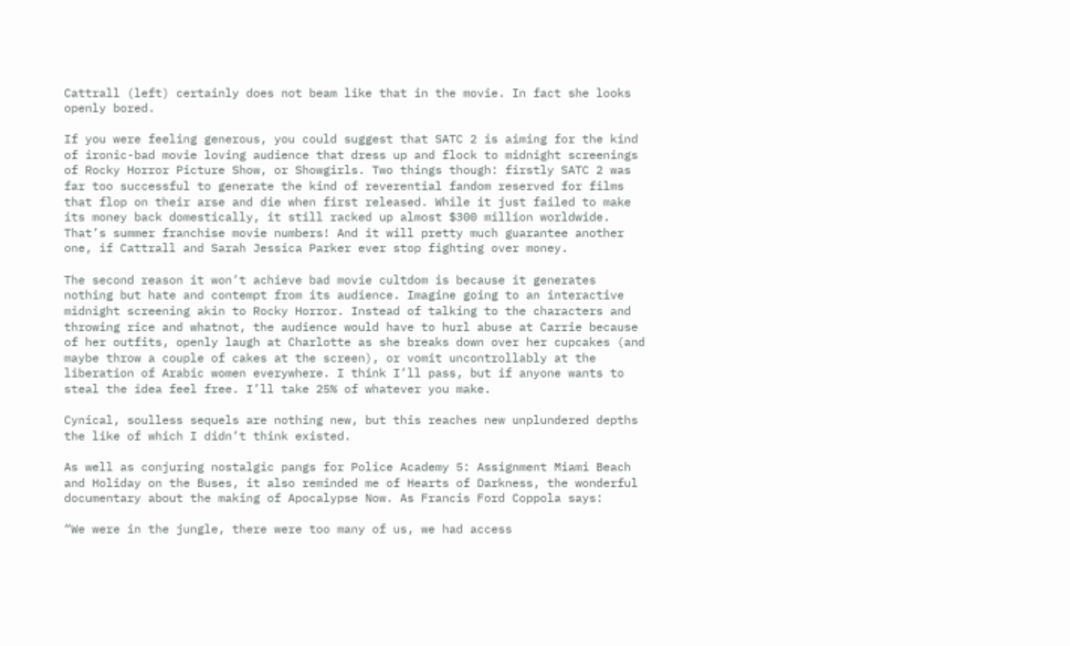Cattrall (left) certainly does not beam like that in the movie. In fact she looks openly bored.

If you were feeling generous, you could suggest that SATC 2 is aiming for the kind of ironic-bad movie loving audience that dress up and flock to midnight screenings of Rocky Horror Picture Show, or Showgirls. Two things though: firstly SATC 2 was far too successful to generate the kind of reverential fandom reserved for films that flop on their arse and die when first released. While it just failed to make its money back domestically, it still racked up almost $300 million worldwide. That’s summer franchise movie numbers! And it will pretty much guarantee another one, if Cattrall and Sarah Jessica Parker ever stop fighting over money.

The second reason it won’t achieve bad movie cultdom is because it generates nothing but hate and contempt from its audience. Imagine going to an interactive midnight screening akin to Rocky Horror. Instead of talking to the characters and throwing rice and whatnot, the audience would have to hurl abuse at Carrie because of her outfits, openly laugh at Charlotte as she breaks down over her cupcakes (and maybe throw a couple of cakes at the screen), or vomit uncontrollably at the liberation of Arabic women everywhere. I think I’ll pass, but if anyone wants to steal the idea feel free. I’ll take 25% of whatever you make.

Cynical, soulless sequels are nothing new, but this reaches new unplundered depths the like of which I didn’t think existed.

As well as conjuring nostalgic pangs for Police Academy 5: Assignment Miami Beach and Holiday on the Buses, it also reminded me of Hearts of Darkness, the wonderful documentary about the making of Apocalypse Now. As Francis Ford Coppola says:

“We were in the jungle, there were too many of us, we had access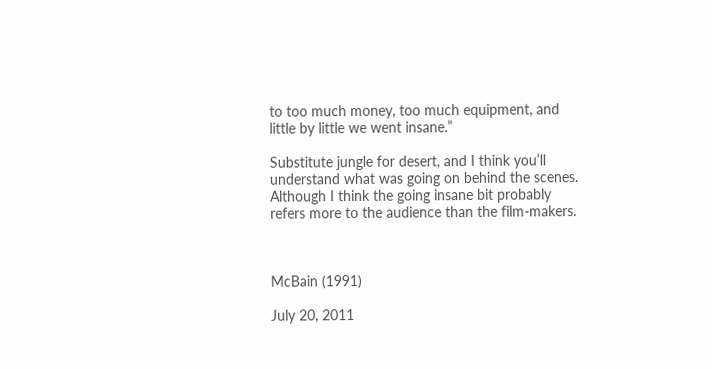to too much money, too much equipment, and little by little we went insane.”

Substitute jungle for desert, and I think you’ll understand what was going on behind the scenes. Although I think the going insane bit probably refers more to the audience than the film-makers.



McBain (1991)

July 20, 2011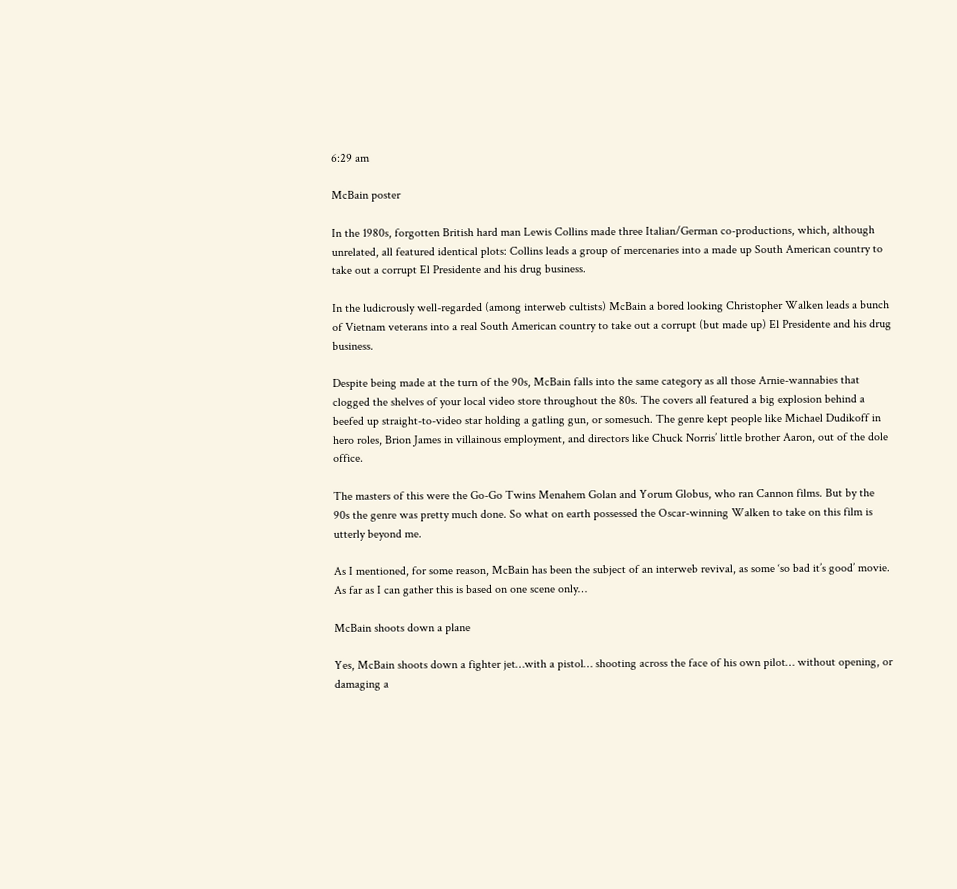6:29 am

McBain poster

In the 1980s, forgotten British hard man Lewis Collins made three Italian/German co-productions, which, although unrelated, all featured identical plots: Collins leads a group of mercenaries into a made up South American country to take out a corrupt El Presidente and his drug business.

In the ludicrously well-regarded (among interweb cultists) McBain a bored looking Christopher Walken leads a bunch of Vietnam veterans into a real South American country to take out a corrupt (but made up) El Presidente and his drug business.

Despite being made at the turn of the 90s, McBain falls into the same category as all those Arnie-wannabies that clogged the shelves of your local video store throughout the 80s. The covers all featured a big explosion behind a beefed up straight-to-video star holding a gatling gun, or somesuch. The genre kept people like Michael Dudikoff in hero roles, Brion James in villainous employment, and directors like Chuck Norris’ little brother Aaron, out of the dole office.

The masters of this were the Go-Go Twins Menahem Golan and Yorum Globus, who ran Cannon films. But by the 90s the genre was pretty much done. So what on earth possessed the Oscar-winning Walken to take on this film is utterly beyond me.

As I mentioned, for some reason, McBain has been the subject of an interweb revival, as some ‘so bad it’s good’ movie. As far as I can gather this is based on one scene only…

McBain shoots down a plane

Yes, McBain shoots down a fighter jet…with a pistol… shooting across the face of his own pilot… without opening, or damaging a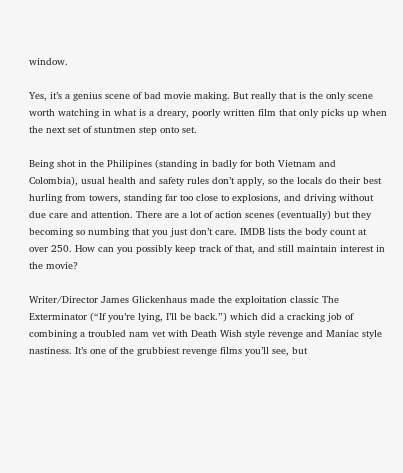window.

Yes, it’s a genius scene of bad movie making. But really that is the only scene worth watching in what is a dreary, poorly written film that only picks up when the next set of stuntmen step onto set.

Being shot in the Philipines (standing in badly for both Vietnam and Colombia), usual health and safety rules don’t apply, so the locals do their best hurling from towers, standing far too close to explosions, and driving without due care and attention. There are a lot of action scenes (eventually) but they becoming so numbing that you just don’t care. IMDB lists the body count at over 250. How can you possibly keep track of that, and still maintain interest in the movie?

Writer/Director James Glickenhaus made the exploitation classic The Exterminator (“If you’re lying, I’ll be back.”) which did a cracking job of combining a troubled nam vet with Death Wish style revenge and Maniac style nastiness. It’s one of the grubbiest revenge films you’ll see, but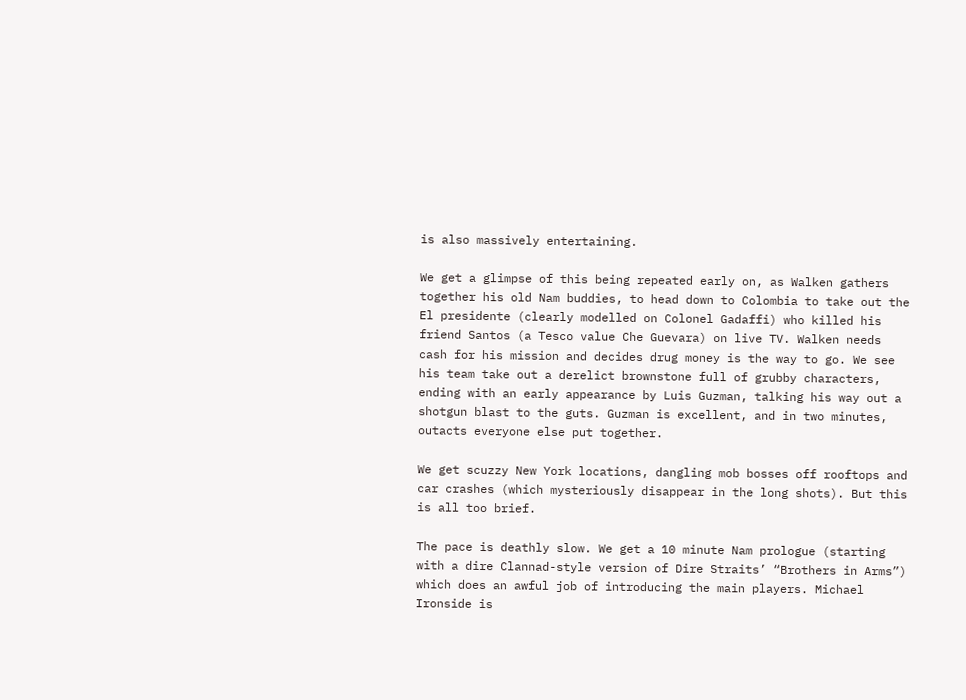is also massively entertaining.

We get a glimpse of this being repeated early on, as Walken gathers together his old Nam buddies, to head down to Colombia to take out the El presidente (clearly modelled on Colonel Gadaffi) who killed his friend Santos (a Tesco value Che Guevara) on live TV. Walken needs cash for his mission and decides drug money is the way to go. We see his team take out a derelict brownstone full of grubby characters, ending with an early appearance by Luis Guzman, talking his way out a shotgun blast to the guts. Guzman is excellent, and in two minutes, outacts everyone else put together.

We get scuzzy New York locations, dangling mob bosses off rooftops and car crashes (which mysteriously disappear in the long shots). But this is all too brief.

The pace is deathly slow. We get a 10 minute Nam prologue (starting with a dire Clannad-style version of Dire Straits’ “Brothers in Arms”) which does an awful job of introducing the main players. Michael Ironside is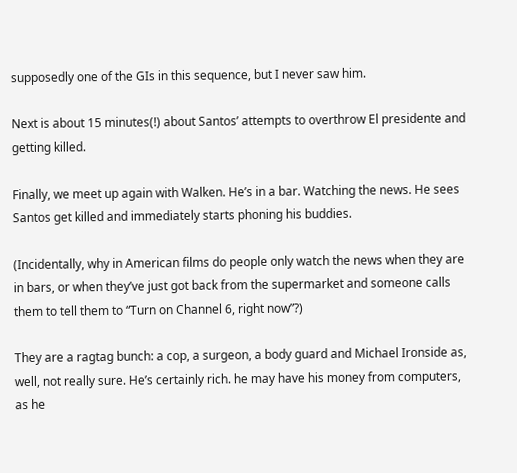supposedly one of the GIs in this sequence, but I never saw him.

Next is about 15 minutes(!) about Santos’ attempts to overthrow El presidente and getting killed.

Finally, we meet up again with Walken. He’s in a bar. Watching the news. He sees Santos get killed and immediately starts phoning his buddies.

(Incidentally, why in American films do people only watch the news when they are in bars, or when they’ve just got back from the supermarket and someone calls them to tell them to “Turn on Channel 6, right now”?)

They are a ragtag bunch: a cop, a surgeon, a body guard and Michael Ironside as, well, not really sure. He’s certainly rich. he may have his money from computers, as he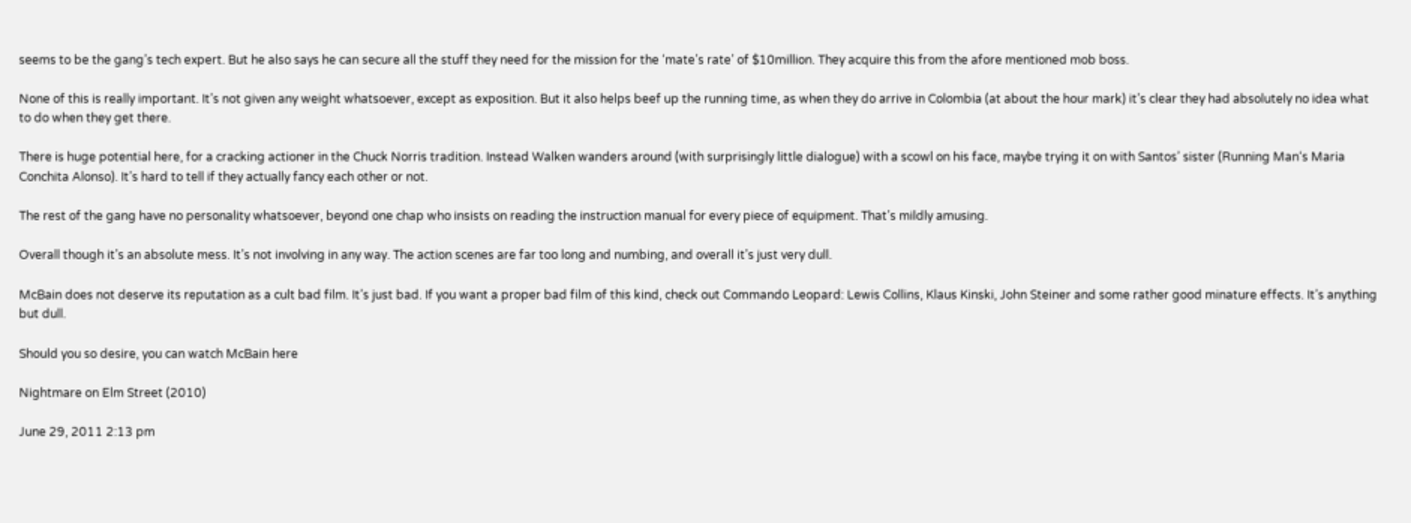seems to be the gang’s tech expert. But he also says he can secure all the stuff they need for the mission for the ‘mate’s rate’ of $10million. They acquire this from the afore mentioned mob boss.

None of this is really important. It’s not given any weight whatsoever, except as exposition. But it also helps beef up the running time, as when they do arrive in Colombia (at about the hour mark) it’s clear they had absolutely no idea what to do when they get there.

There is huge potential here, for a cracking actioner in the Chuck Norris tradition. Instead Walken wanders around (with surprisingly little dialogue) with a scowl on his face, maybe trying it on with Santos’ sister (Running Man‘s Maria Conchita Alonso). It’s hard to tell if they actually fancy each other or not.

The rest of the gang have no personality whatsoever, beyond one chap who insists on reading the instruction manual for every piece of equipment. That’s mildly amusing.

Overall though it’s an absolute mess. It’s not involving in any way. The action scenes are far too long and numbing, and overall it’s just very dull.

McBain does not deserve its reputation as a cult bad film. It’s just bad. If you want a proper bad film of this kind, check out Commando Leopard: Lewis Collins, Klaus Kinski, John Steiner and some rather good minature effects. It’s anything but dull.

Should you so desire, you can watch McBain here

Nightmare on Elm Street (2010)

June 29, 2011 2:13 pm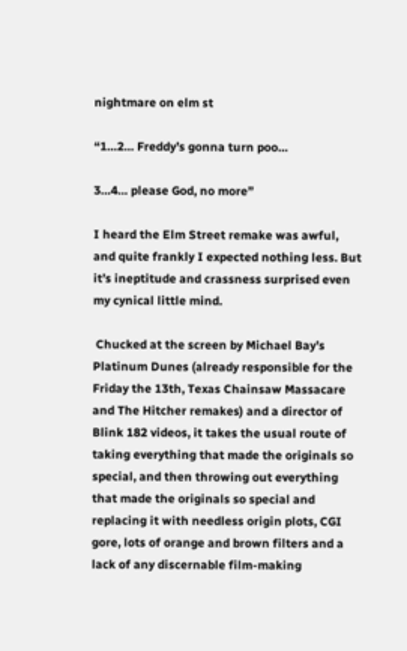nightmare on elm st

“1…2… Freddy’s gonna turn poo…

3…4… please God, no more”

I heard the Elm Street remake was awful, and quite frankly I expected nothing less. But it’s ineptitude and crassness surprised even my cynical little mind.

 Chucked at the screen by Michael Bay’s Platinum Dunes (already responsible for the Friday the 13th, Texas Chainsaw Massacare and The Hitcher remakes) and a director of Blink 182 videos, it takes the usual route of taking everything that made the originals so special, and then throwing out everything that made the originals so special and replacing it with needless origin plots, CGI gore, lots of orange and brown filters and a lack of any discernable film-making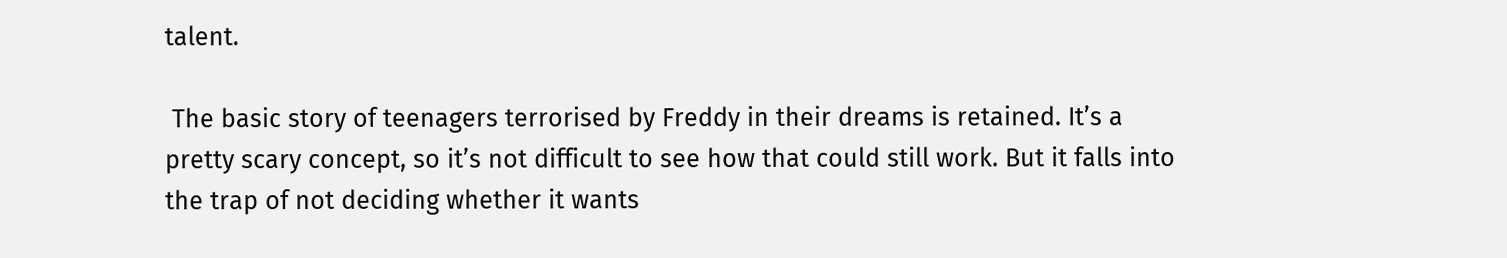talent.

 The basic story of teenagers terrorised by Freddy in their dreams is retained. It’s a pretty scary concept, so it’s not difficult to see how that could still work. But it falls into the trap of not deciding whether it wants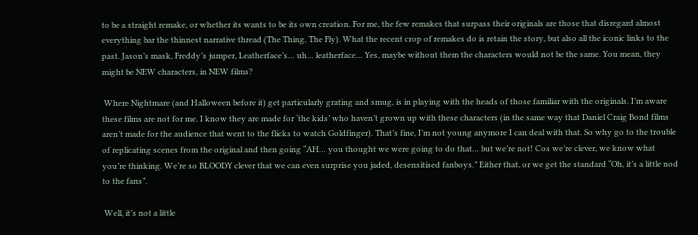to be a straight remake, or whether its wants to be its own creation. For me, the few remakes that surpass their originals are those that disregard almost everything bar the thinnest narrative thread (The Thing, The Fly). What the recent crop of remakes do is retain the story, but also all the iconic links to the past. Jason’s mask, Freddy’s jumper, Leatherface’s… uh… leatherface… Yes, maybe without them the characters would not be the same. You mean, they might be NEW characters, in NEW films?

 Where Nightmare (and Halloween before it) get particularly grating and smug, is in playing with the heads of those familiar with the originals. I’m aware these films are not for me. I know they are made for ‘the kids’ who haven’t grown up with these characters (in the same way that Daniel Craig Bond films aren’t made for the audience that went to the flicks to watch Goldfinger). That’s fine, I’m not young anymore I can deal with that. So why go to the trouble of replicating scenes from the original and then going “AH… you thought we were going to do that… but we’re not! Cos we’re clever, we know what you’re thinking. We’re so BLOODY clever that we can even surprise you jaded, desensitised fanboys.” Either that, or we get the standard “Oh, it’s a little nod to the fans”.

 Well, it’s not a little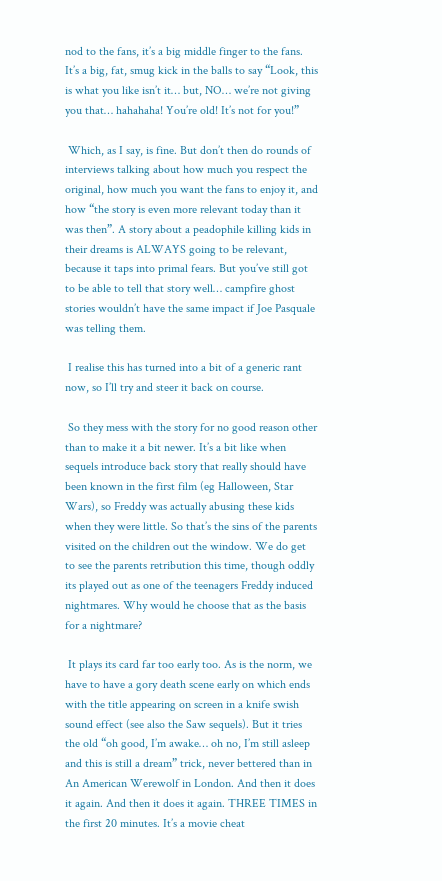nod to the fans, it’s a big middle finger to the fans. It’s a big, fat, smug kick in the balls to say “Look, this is what you like isn’t it… but, NO… we’re not giving you that… hahahaha! You’re old! It’s not for you!”

 Which, as I say, is fine. But don’t then do rounds of interviews talking about how much you respect the original, how much you want the fans to enjoy it, and how “the story is even more relevant today than it was then”. A story about a peadophile killing kids in their dreams is ALWAYS going to be relevant, because it taps into primal fears. But you’ve still got to be able to tell that story well… campfire ghost stories wouldn’t have the same impact if Joe Pasquale was telling them.

 I realise this has turned into a bit of a generic rant now, so I’ll try and steer it back on course.

 So they mess with the story for no good reason other than to make it a bit newer. It’s a bit like when sequels introduce back story that really should have been known in the first film (eg Halloween, Star Wars), so Freddy was actually abusing these kids when they were little. So that’s the sins of the parents visited on the children out the window. We do get to see the parents retribution this time, though oddly its played out as one of the teenagers Freddy induced nightmares. Why would he choose that as the basis for a nightmare?

 It plays its card far too early too. As is the norm, we have to have a gory death scene early on which ends with the title appearing on screen in a knife swish sound effect (see also the Saw sequels). But it tries the old “oh good, I’m awake… oh no, I’m still asleep and this is still a dream” trick, never bettered than in An American Werewolf in London. And then it does it again. And then it does it again. THREE TIMES in the first 20 minutes. It’s a movie cheat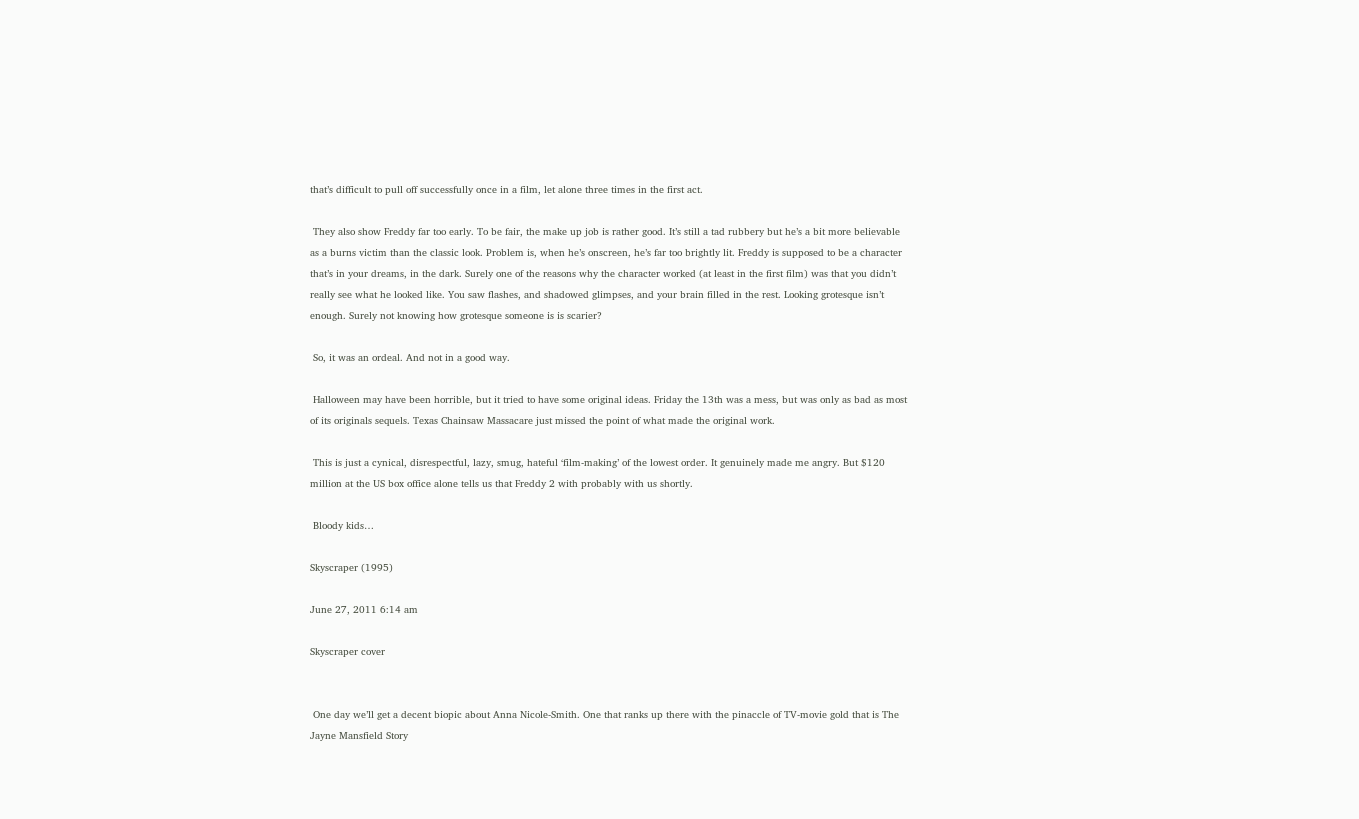that’s difficult to pull off successfully once in a film, let alone three times in the first act.

 They also show Freddy far too early. To be fair, the make up job is rather good. It’s still a tad rubbery but he’s a bit more believable as a burns victim than the classic look. Problem is, when he’s onscreen, he’s far too brightly lit. Freddy is supposed to be a character that’s in your dreams, in the dark. Surely one of the reasons why the character worked (at least in the first film) was that you didn’t really see what he looked like. You saw flashes, and shadowed glimpses, and your brain filled in the rest. Looking grotesque isn’t enough. Surely not knowing how grotesque someone is is scarier?

 So, it was an ordeal. And not in a good way.

 Halloween may have been horrible, but it tried to have some original ideas. Friday the 13th was a mess, but was only as bad as most of its originals sequels. Texas Chainsaw Massacare just missed the point of what made the original work.

 This is just a cynical, disrespectful, lazy, smug, hateful ‘film-making’ of the lowest order. It genuinely made me angry. But $120 million at the US box office alone tells us that Freddy 2 with probably with us shortly.

 Bloody kids…

Skyscraper (1995)

June 27, 2011 6:14 am

Skyscraper cover


 One day we’ll get a decent biopic about Anna Nicole-Smith. One that ranks up there with the pinaccle of TV-movie gold that is The Jayne Mansfield Story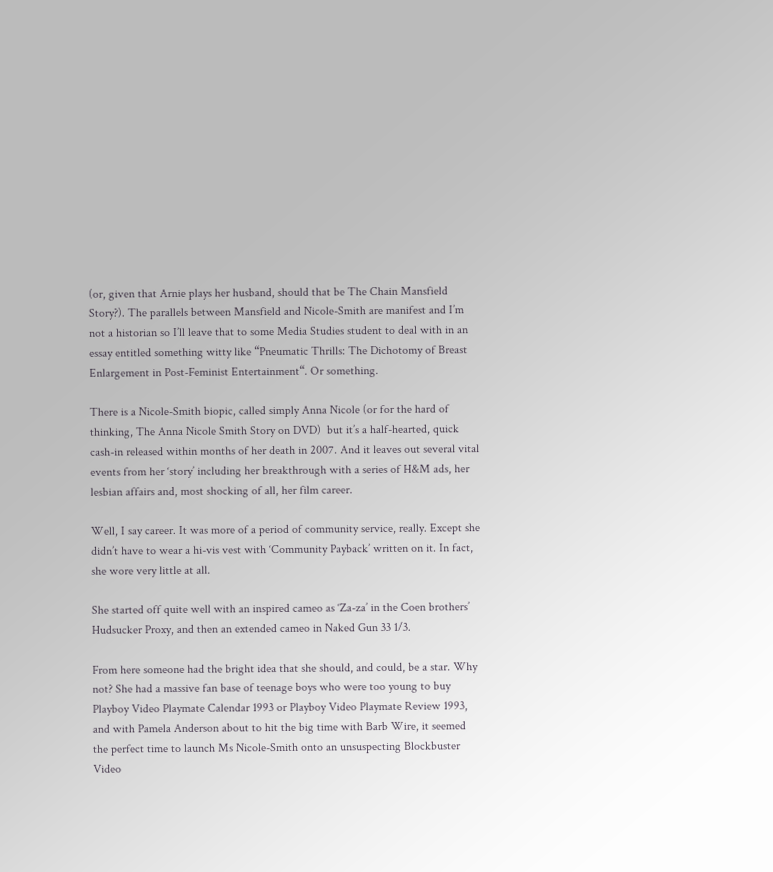(or, given that Arnie plays her husband, should that be The Chain Mansfield Story?). The parallels between Mansfield and Nicole-Smith are manifest and I’m not a historian so I’ll leave that to some Media Studies student to deal with in an essay entitled something witty like “Pneumatic Thrills: The Dichotomy of Breast Enlargement in Post-Feminist Entertainment“. Or something.

There is a Nicole-Smith biopic, called simply Anna Nicole (or for the hard of thinking, The Anna Nicole Smith Story on DVD)  but it’s a half-hearted, quick cash-in released within months of her death in 2007. And it leaves out several vital events from her ‘story’ including her breakthrough with a series of H&M ads, her lesbian affairs and, most shocking of all, her film career.

Well, I say career. It was more of a period of community service, really. Except she didn’t have to wear a hi-vis vest with ‘Community Payback’ written on it. In fact, she wore very little at all.

She started off quite well with an inspired cameo as ‘Za-za’ in the Coen brothers’ Hudsucker Proxy, and then an extended cameo in Naked Gun 33 1/3.

From here someone had the bright idea that she should, and could, be a star. Why not? She had a massive fan base of teenage boys who were too young to buy Playboy Video Playmate Calendar 1993 or Playboy Video Playmate Review 1993, and with Pamela Anderson about to hit the big time with Barb Wire, it seemed the perfect time to launch Ms Nicole-Smith onto an unsuspecting Blockbuster Video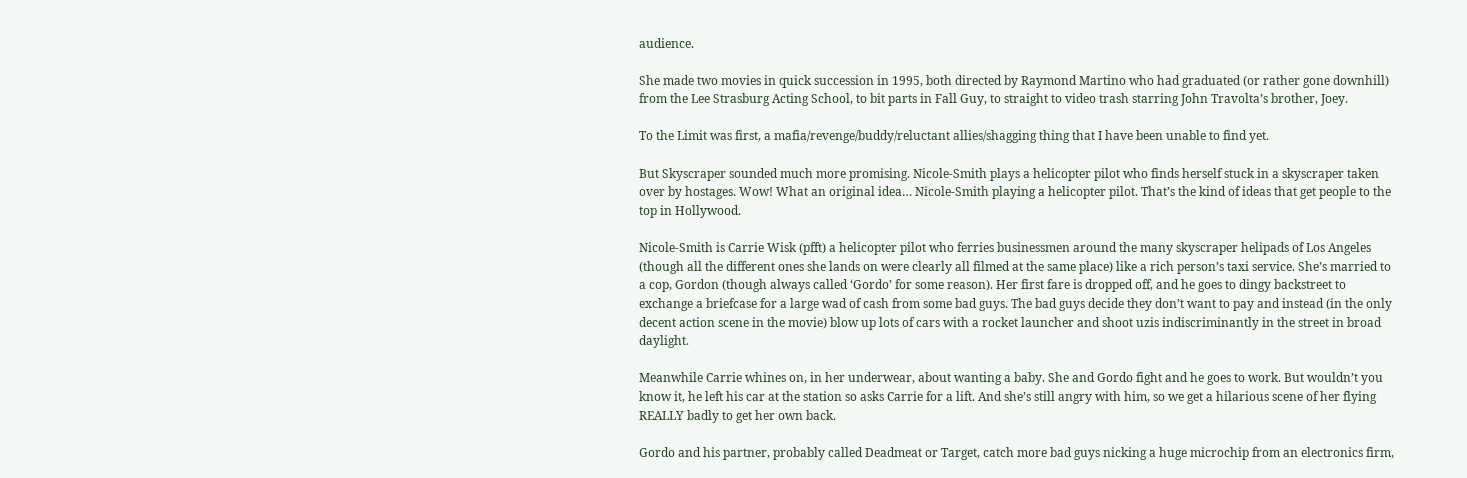audience.

She made two movies in quick succession in 1995, both directed by Raymond Martino who had graduated (or rather gone downhill) from the Lee Strasburg Acting School, to bit parts in Fall Guy, to straight to video trash starring John Travolta’s brother, Joey.

To the Limit was first, a mafia/revenge/buddy/reluctant allies/shagging thing that I have been unable to find yet.

But Skyscraper sounded much more promising. Nicole-Smith plays a helicopter pilot who finds herself stuck in a skyscraper taken over by hostages. Wow! What an original idea… Nicole-Smith playing a helicopter pilot. That’s the kind of ideas that get people to the top in Hollywood.

Nicole-Smith is Carrie Wisk (pfft) a helicopter pilot who ferries businessmen around the many skyscraper helipads of Los Angeles (though all the different ones she lands on were clearly all filmed at the same place) like a rich person’s taxi service. She’s married to a cop, Gordon (though always called ‘Gordo’ for some reason). Her first fare is dropped off, and he goes to dingy backstreet to exchange a briefcase for a large wad of cash from some bad guys. The bad guys decide they don’t want to pay and instead (in the only decent action scene in the movie) blow up lots of cars with a rocket launcher and shoot uzis indiscriminantly in the street in broad daylight.

Meanwhile Carrie whines on, in her underwear, about wanting a baby. She and Gordo fight and he goes to work. But wouldn’t you know it, he left his car at the station so asks Carrie for a lift. And she’s still angry with him, so we get a hilarious scene of her flying REALLY badly to get her own back.

Gordo and his partner, probably called Deadmeat or Target, catch more bad guys nicking a huge microchip from an electronics firm,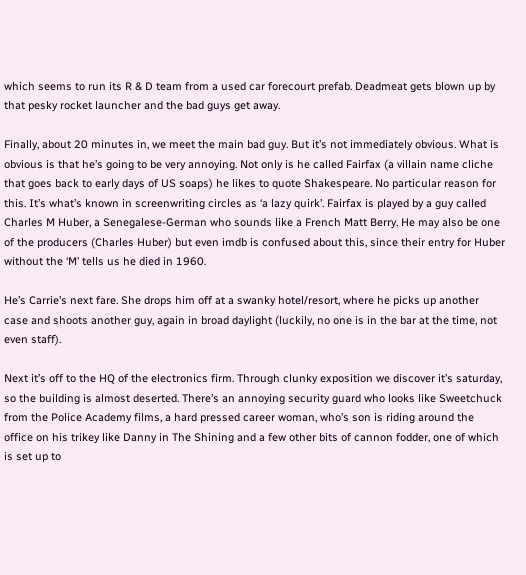which seems to run its R & D team from a used car forecourt prefab. Deadmeat gets blown up by that pesky rocket launcher and the bad guys get away.

Finally, about 20 minutes in, we meet the main bad guy. But it’s not immediately obvious. What is obvious is that he’s going to be very annoying. Not only is he called Fairfax (a villain name cliche that goes back to early days of US soaps) he likes to quote Shakespeare. No particular reason for this. It’s what’s known in screenwriting circles as ‘a lazy quirk’. Fairfax is played by a guy called Charles M Huber, a Senegalese-German who sounds like a French Matt Berry. He may also be one of the producers (Charles Huber) but even imdb is confused about this, since their entry for Huber without the ‘M’ tells us he died in 1960.

He’s Carrie’s next fare. She drops him off at a swanky hotel/resort, where he picks up another case and shoots another guy, again in broad daylight (luckily, no one is in the bar at the time, not even staff).

Next it’s off to the HQ of the electronics firm. Through clunky exposition we discover it’s saturday, so the building is almost deserted. There’s an annoying security guard who looks like Sweetchuck from the Police Academy films, a hard pressed career woman, who’s son is riding around the office on his trikey like Danny in The Shining and a few other bits of cannon fodder, one of which is set up to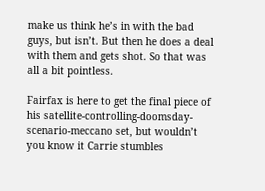make us think he’s in with the bad guys, but isn’t. But then he does a deal with them and gets shot. So that was all a bit pointless.

Fairfax is here to get the final piece of his satellite-controlling-doomsday-scenario-meccano set, but wouldn’t you know it Carrie stumbles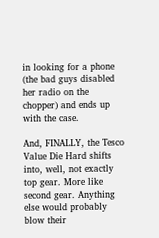in looking for a phone (the bad guys disabled her radio on the chopper) and ends up with the case.

And, FINALLY, the Tesco Value Die Hard shifts into, well, not exactly top gear. More like second gear. Anything else would probably blow their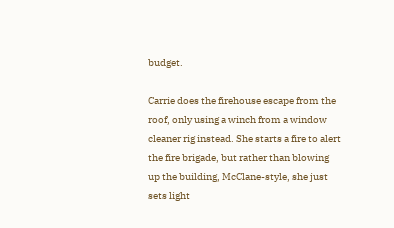budget.

Carrie does the firehouse escape from the roof, only using a winch from a window cleaner rig instead. She starts a fire to alert the fire brigade, but rather than blowing up the building, McClane-style, she just sets light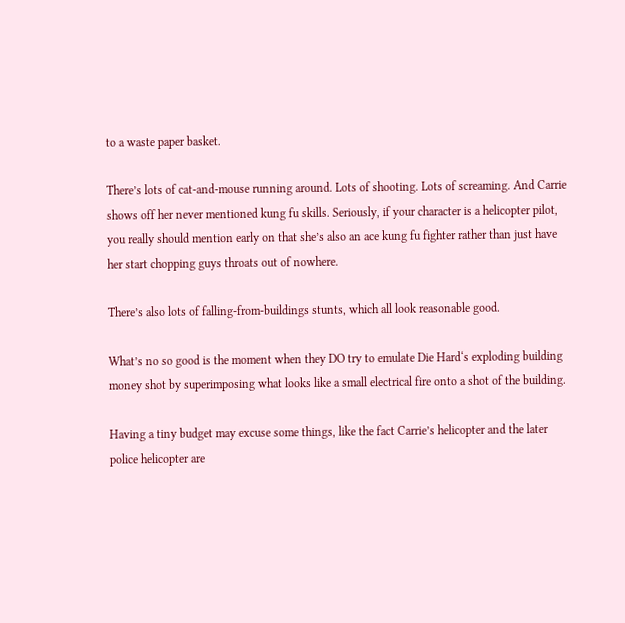to a waste paper basket.

There’s lots of cat-and-mouse running around. Lots of shooting. Lots of screaming. And Carrie shows off her never mentioned kung fu skills. Seriously, if your character is a helicopter pilot, you really should mention early on that she’s also an ace kung fu fighter rather than just have her start chopping guys throats out of nowhere.

There’s also lots of falling-from-buildings stunts, which all look reasonable good.

What’s no so good is the moment when they DO try to emulate Die Hard‘s exploding building money shot by superimposing what looks like a small electrical fire onto a shot of the building.

Having a tiny budget may excuse some things, like the fact Carrie’s helicopter and the later police helicopter are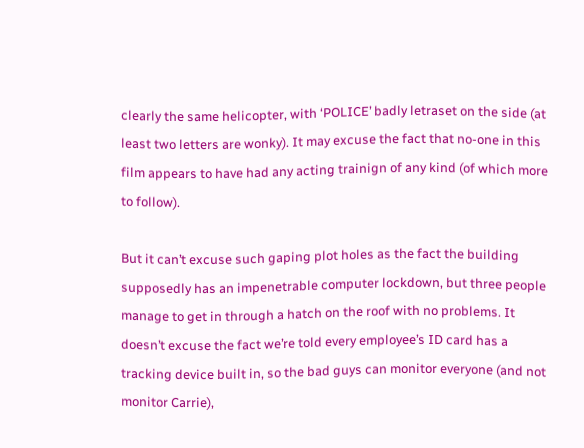clearly the same helicopter, with ‘POLICE’ badly letraset on the side (at least two letters are wonky). It may excuse the fact that no-one in this film appears to have had any acting trainign of any kind (of which more to follow).

But it can’t excuse such gaping plot holes as the fact the building supposedly has an impenetrable computer lockdown, but three people manage to get in through a hatch on the roof with no problems. It doesn’t excuse the fact we’re told every employee’s ID card has a tracking device built in, so the bad guys can monitor everyone (and not monitor Carrie),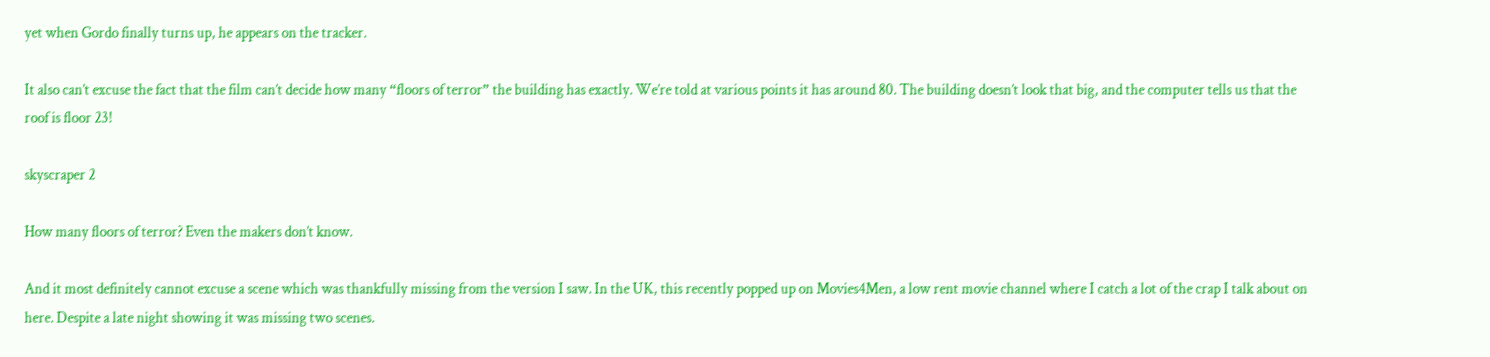yet when Gordo finally turns up, he appears on the tracker.

It also can’t excuse the fact that the film can’t decide how many “floors of terror” the building has exactly. We’re told at various points it has around 80. The building doesn’t look that big, and the computer tells us that the roof is floor 23!

skyscraper 2

How many floors of terror? Even the makers don’t know.

And it most definitely cannot excuse a scene which was thankfully missing from the version I saw. In the UK, this recently popped up on Movies4Men, a low rent movie channel where I catch a lot of the crap I talk about on here. Despite a late night showing it was missing two scenes.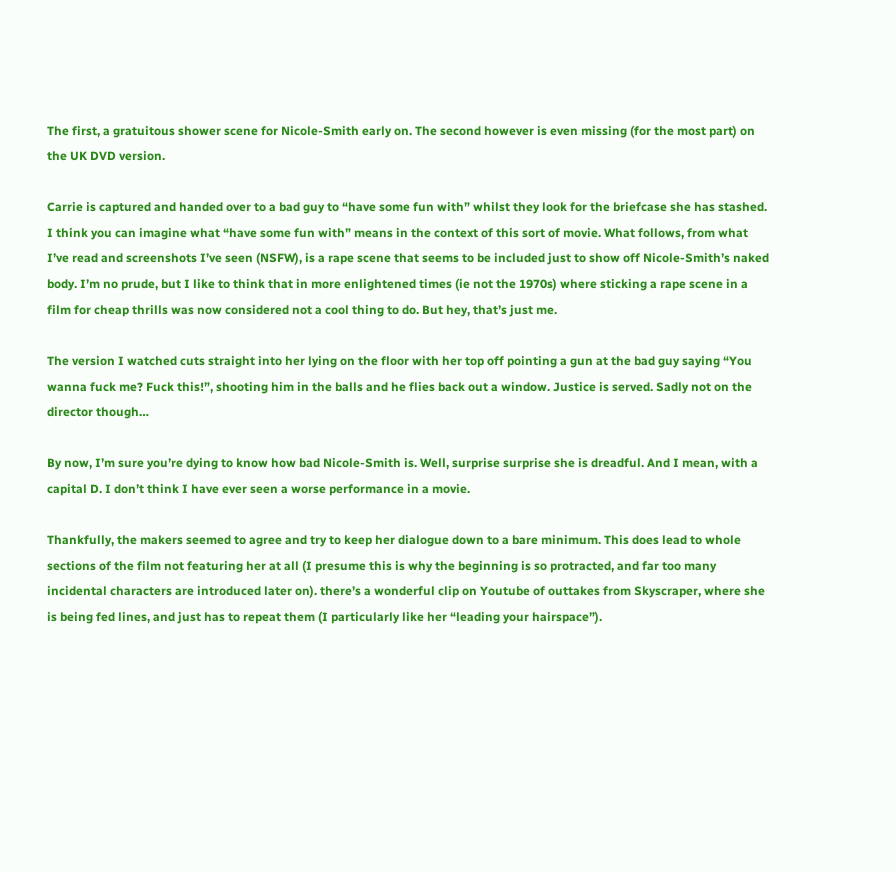The first, a gratuitous shower scene for Nicole-Smith early on. The second however is even missing (for the most part) on the UK DVD version.

Carrie is captured and handed over to a bad guy to “have some fun with” whilst they look for the briefcase she has stashed. I think you can imagine what “have some fun with” means in the context of this sort of movie. What follows, from what I’ve read and screenshots I’ve seen (NSFW), is a rape scene that seems to be included just to show off Nicole-Smith’s naked body. I’m no prude, but I like to think that in more enlightened times (ie not the 1970s) where sticking a rape scene in a film for cheap thrills was now considered not a cool thing to do. But hey, that’s just me.

The version I watched cuts straight into her lying on the floor with her top off pointing a gun at the bad guy saying “You wanna fuck me? Fuck this!”, shooting him in the balls and he flies back out a window. Justice is served. Sadly not on the director though…

By now, I’m sure you’re dying to know how bad Nicole-Smith is. Well, surprise surprise she is dreadful. And I mean, with a capital D. I don’t think I have ever seen a worse performance in a movie.

Thankfully, the makers seemed to agree and try to keep her dialogue down to a bare minimum. This does lead to whole sections of the film not featuring her at all (I presume this is why the beginning is so protracted, and far too many incidental characters are introduced later on). there’s a wonderful clip on Youtube of outtakes from Skyscraper, where she is being fed lines, and just has to repeat them (I particularly like her “leading your hairspace”).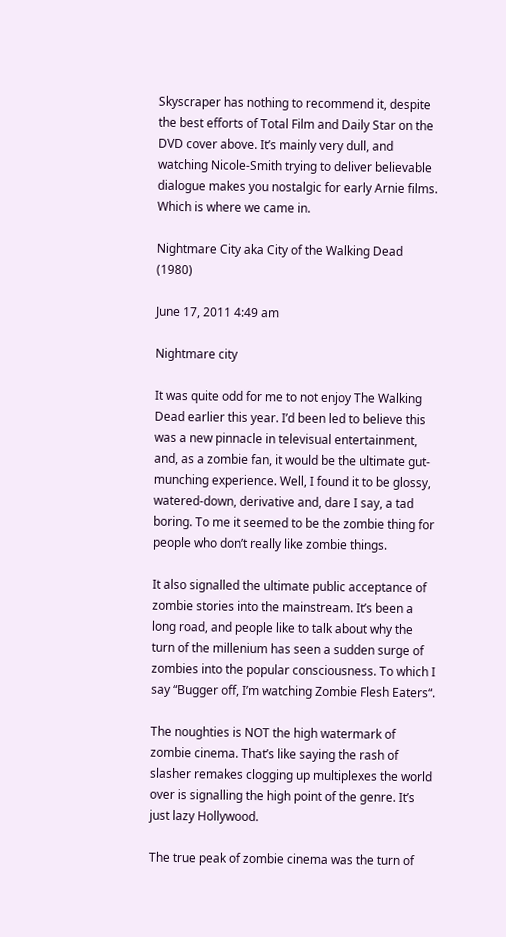Skyscraper has nothing to recommend it, despite the best efforts of Total Film and Daily Star on the DVD cover above. It’s mainly very dull, and watching Nicole-Smith trying to deliver believable dialogue makes you nostalgic for early Arnie films. Which is where we came in.

Nightmare City aka City of the Walking Dead (1980)

June 17, 2011 4:49 am

Nightmare city

It was quite odd for me to not enjoy The Walking Dead earlier this year. I’d been led to believe this was a new pinnacle in televisual entertainment, and, as a zombie fan, it would be the ultimate gut-munching experience. Well, I found it to be glossy, watered-down, derivative and, dare I say, a tad boring. To me it seemed to be the zombie thing for people who don’t really like zombie things.

It also signalled the ultimate public acceptance of zombie stories into the mainstream. It’s been a long road, and people like to talk about why the turn of the millenium has seen a sudden surge of zombies into the popular consciousness. To which I say “Bugger off, I’m watching Zombie Flesh Eaters“.

The noughties is NOT the high watermark of zombie cinema. That’s like saying the rash of slasher remakes clogging up multiplexes the world over is signalling the high point of the genre. It’s just lazy Hollywood.

The true peak of zombie cinema was the turn of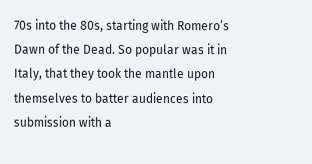70s into the 80s, starting with Romero’s Dawn of the Dead. So popular was it in Italy, that they took the mantle upon themselves to batter audiences into submission with a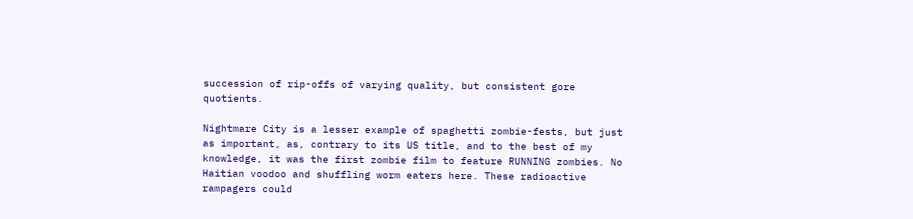succession of rip-offs of varying quality, but consistent gore quotients.

Nightmare City is a lesser example of spaghetti zombie-fests, but just as important, as, contrary to its US title, and to the best of my knowledge, it was the first zombie film to feature RUNNING zombies. No Haitian voodoo and shuffling worm eaters here. These radioactive rampagers could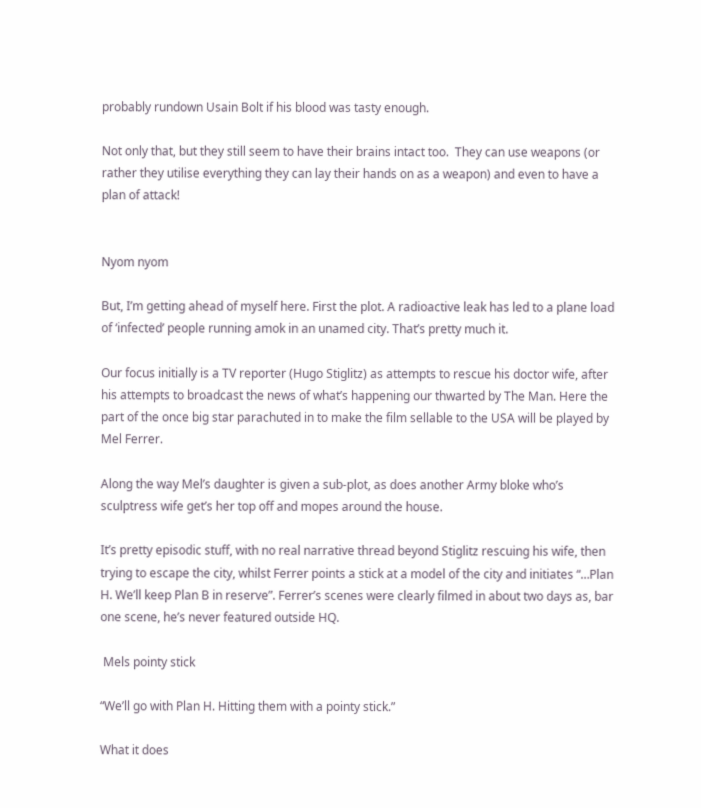probably rundown Usain Bolt if his blood was tasty enough.

Not only that, but they still seem to have their brains intact too.  They can use weapons (or rather they utilise everything they can lay their hands on as a weapon) and even to have a plan of attack!


Nyom nyom

But, I’m getting ahead of myself here. First the plot. A radioactive leak has led to a plane load of ‘infected’ people running amok in an unamed city. That’s pretty much it.

Our focus initially is a TV reporter (Hugo Stiglitz) as attempts to rescue his doctor wife, after his attempts to broadcast the news of what’s happening our thwarted by The Man. Here the part of the once big star parachuted in to make the film sellable to the USA will be played by Mel Ferrer.

Along the way Mel’s daughter is given a sub-plot, as does another Army bloke who’s sculptress wife get’s her top off and mopes around the house.

It’s pretty episodic stuff, with no real narrative thread beyond Stiglitz rescuing his wife, then trying to escape the city, whilst Ferrer points a stick at a model of the city and initiates “…Plan H. We’ll keep Plan B in reserve”. Ferrer’s scenes were clearly filmed in about two days as, bar one scene, he’s never featured outside HQ.

 Mels pointy stick

“We’ll go with Plan H. Hitting them with a pointy stick.”

What it does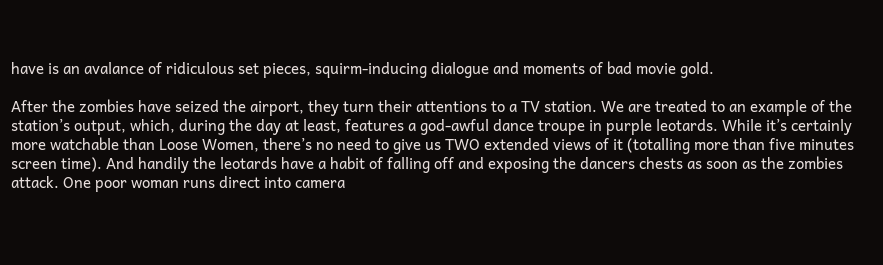have is an avalance of ridiculous set pieces, squirm-inducing dialogue and moments of bad movie gold.

After the zombies have seized the airport, they turn their attentions to a TV station. We are treated to an example of the station’s output, which, during the day at least, features a god-awful dance troupe in purple leotards. While it’s certainly more watchable than Loose Women, there’s no need to give us TWO extended views of it (totalling more than five minutes screen time). And handily the leotards have a habit of falling off and exposing the dancers chests as soon as the zombies attack. One poor woman runs direct into camera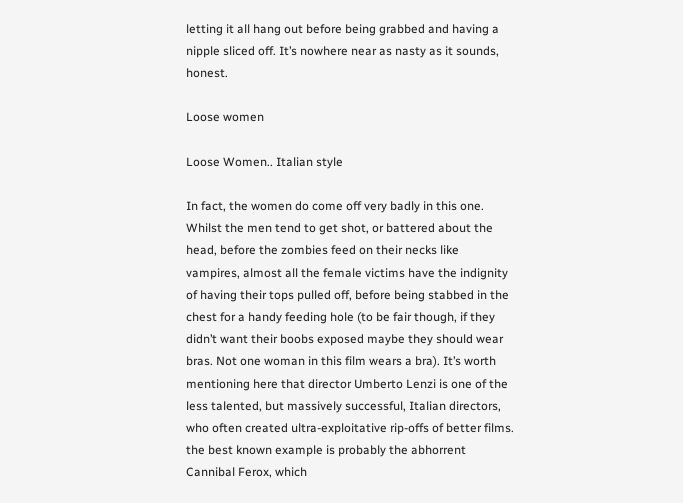letting it all hang out before being grabbed and having a nipple sliced off. It’s nowhere near as nasty as it sounds, honest.

Loose women

Loose Women.. Italian style

In fact, the women do come off very badly in this one. Whilst the men tend to get shot, or battered about the head, before the zombies feed on their necks like vampires, almost all the female victims have the indignity of having their tops pulled off, before being stabbed in the chest for a handy feeding hole (to be fair though, if they didn’t want their boobs exposed maybe they should wear bras. Not one woman in this film wears a bra). It’s worth mentioning here that director Umberto Lenzi is one of the less talented, but massively successful, Italian directors, who often created ultra-exploitative rip-offs of better films. the best known example is probably the abhorrent Cannibal Ferox, which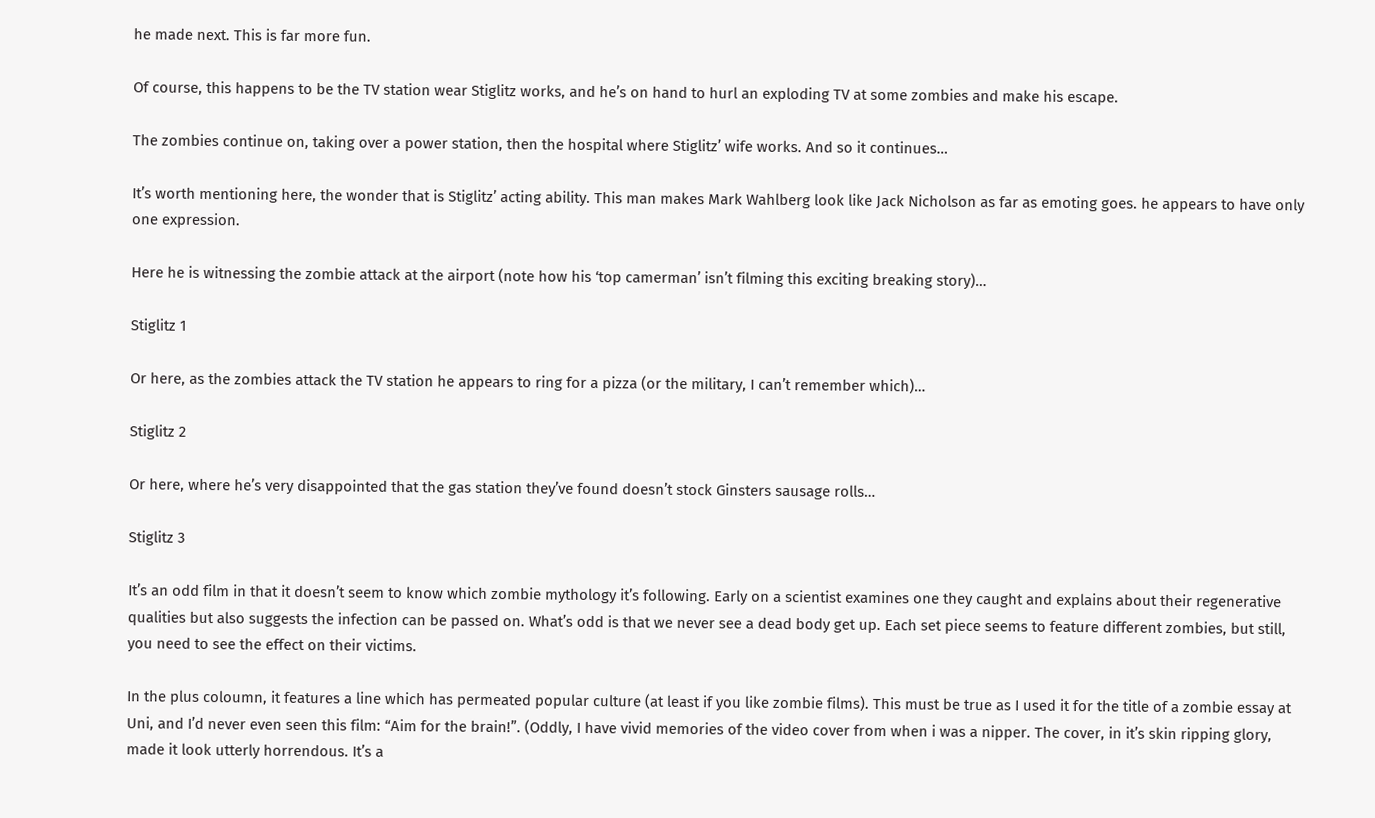he made next. This is far more fun.

Of course, this happens to be the TV station wear Stiglitz works, and he’s on hand to hurl an exploding TV at some zombies and make his escape.

The zombies continue on, taking over a power station, then the hospital where Stiglitz’ wife works. And so it continues…

It’s worth mentioning here, the wonder that is Stiglitz’ acting ability. This man makes Mark Wahlberg look like Jack Nicholson as far as emoting goes. he appears to have only one expression.

Here he is witnessing the zombie attack at the airport (note how his ‘top camerman’ isn’t filming this exciting breaking story)…

Stiglitz 1

Or here, as the zombies attack the TV station he appears to ring for a pizza (or the military, I can’t remember which)…

Stiglitz 2

Or here, where he’s very disappointed that the gas station they’ve found doesn’t stock Ginsters sausage rolls…

Stiglitz 3

It’s an odd film in that it doesn’t seem to know which zombie mythology it’s following. Early on a scientist examines one they caught and explains about their regenerative qualities but also suggests the infection can be passed on. What’s odd is that we never see a dead body get up. Each set piece seems to feature different zombies, but still, you need to see the effect on their victims.

In the plus coloumn, it features a line which has permeated popular culture (at least if you like zombie films). This must be true as I used it for the title of a zombie essay at Uni, and I’d never even seen this film: “Aim for the brain!”. (Oddly, I have vivid memories of the video cover from when i was a nipper. The cover, in it’s skin ripping glory, made it look utterly horrendous. It’s a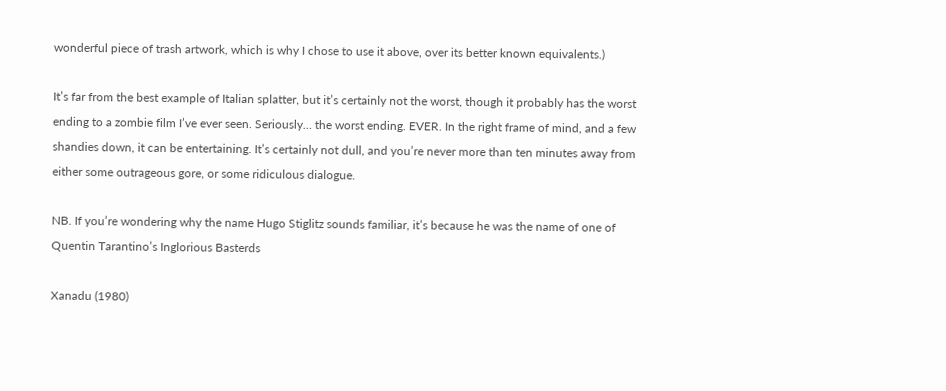wonderful piece of trash artwork, which is why I chose to use it above, over its better known equivalents.)

It’s far from the best example of Italian splatter, but it’s certainly not the worst, though it probably has the worst ending to a zombie film I’ve ever seen. Seriously… the worst ending. EVER. In the right frame of mind, and a few shandies down, it can be entertaining. It’s certainly not dull, and you’re never more than ten minutes away from either some outrageous gore, or some ridiculous dialogue.

NB. If you’re wondering why the name Hugo Stiglitz sounds familiar, it’s because he was the name of one of Quentin Tarantino’s Inglorious Basterds

Xanadu (1980)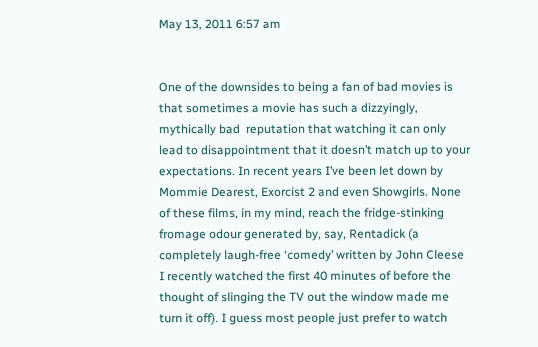May 13, 2011 6:57 am


One of the downsides to being a fan of bad movies is that sometimes a movie has such a dizzyingly, mythically bad  reputation that watching it can only lead to disappointment that it doesn’t match up to your expectations. In recent years I’ve been let down by Mommie Dearest, Exorcist 2 and even Showgirls. None of these films, in my mind, reach the fridge-stinking fromage odour generated by, say, Rentadick (a completely laugh-free ‘comedy’ written by John Cleese I recently watched the first 40 minutes of before the thought of slinging the TV out the window made me turn it off). I guess most people just prefer to watch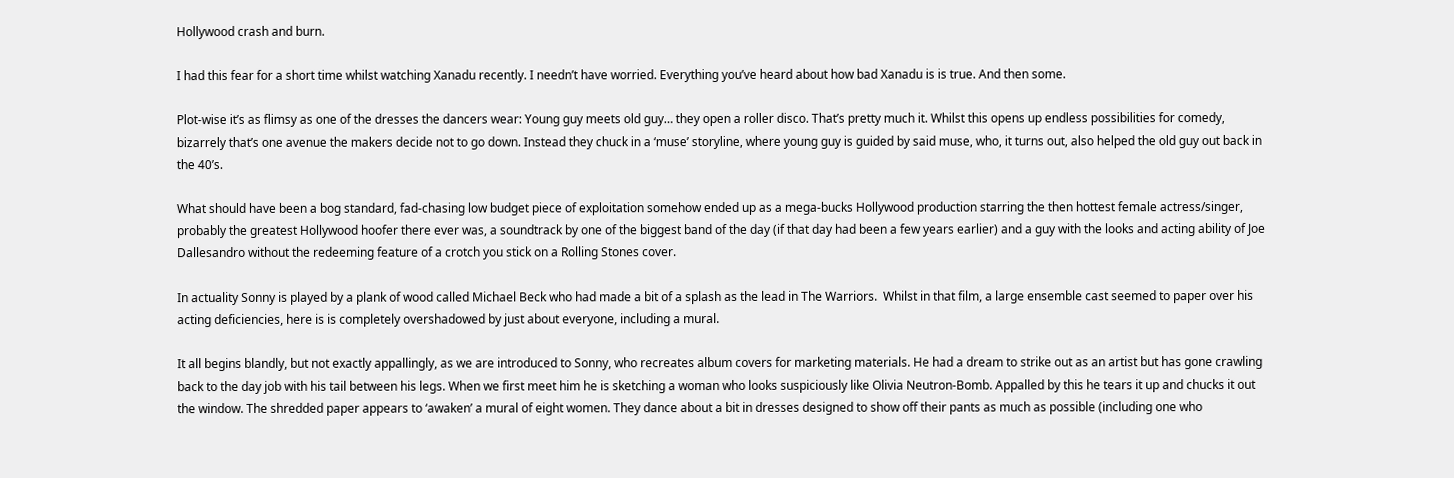Hollywood crash and burn.

I had this fear for a short time whilst watching Xanadu recently. I needn’t have worried. Everything you’ve heard about how bad Xanadu is is true. And then some.

Plot-wise it’s as flimsy as one of the dresses the dancers wear: Young guy meets old guy… they open a roller disco. That’s pretty much it. Whilst this opens up endless possibilities for comedy, bizarrely that’s one avenue the makers decide not to go down. Instead they chuck in a ‘muse’ storyline, where young guy is guided by said muse, who, it turns out, also helped the old guy out back in the 40’s.

What should have been a bog standard, fad-chasing low budget piece of exploitation somehow ended up as a mega-bucks Hollywood production starring the then hottest female actress/singer, probably the greatest Hollywood hoofer there ever was, a soundtrack by one of the biggest band of the day (if that day had been a few years earlier) and a guy with the looks and acting ability of Joe Dallesandro without the redeeming feature of a crotch you stick on a Rolling Stones cover.

In actuality Sonny is played by a plank of wood called Michael Beck who had made a bit of a splash as the lead in The Warriors.  Whilst in that film, a large ensemble cast seemed to paper over his acting deficiencies, here is is completely overshadowed by just about everyone, including a mural.

It all begins blandly, but not exactly appallingly, as we are introduced to Sonny, who recreates album covers for marketing materials. He had a dream to strike out as an artist but has gone crawling back to the day job with his tail between his legs. When we first meet him he is sketching a woman who looks suspiciously like Olivia Neutron-Bomb. Appalled by this he tears it up and chucks it out the window. The shredded paper appears to ‘awaken’ a mural of eight women. They dance about a bit in dresses designed to show off their pants as much as possible (including one who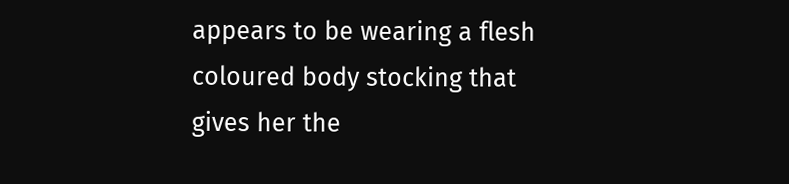appears to be wearing a flesh coloured body stocking that gives her the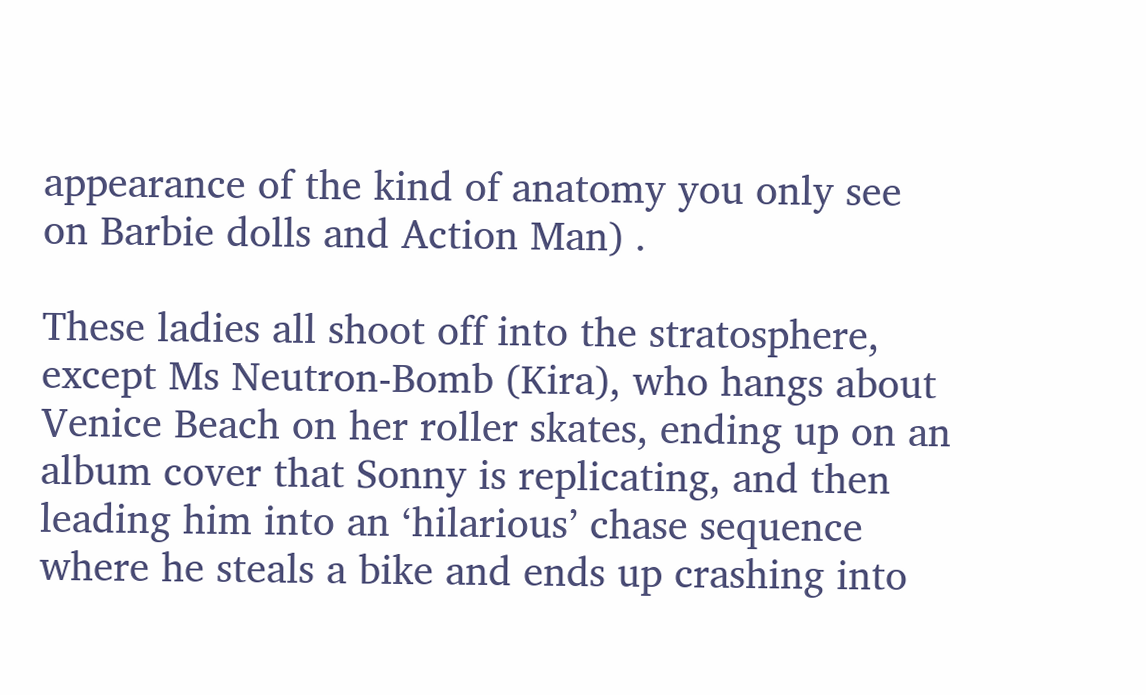appearance of the kind of anatomy you only see on Barbie dolls and Action Man) .

These ladies all shoot off into the stratosphere, except Ms Neutron-Bomb (Kira), who hangs about Venice Beach on her roller skates, ending up on an album cover that Sonny is replicating, and then leading him into an ‘hilarious’ chase sequence where he steals a bike and ends up crashing into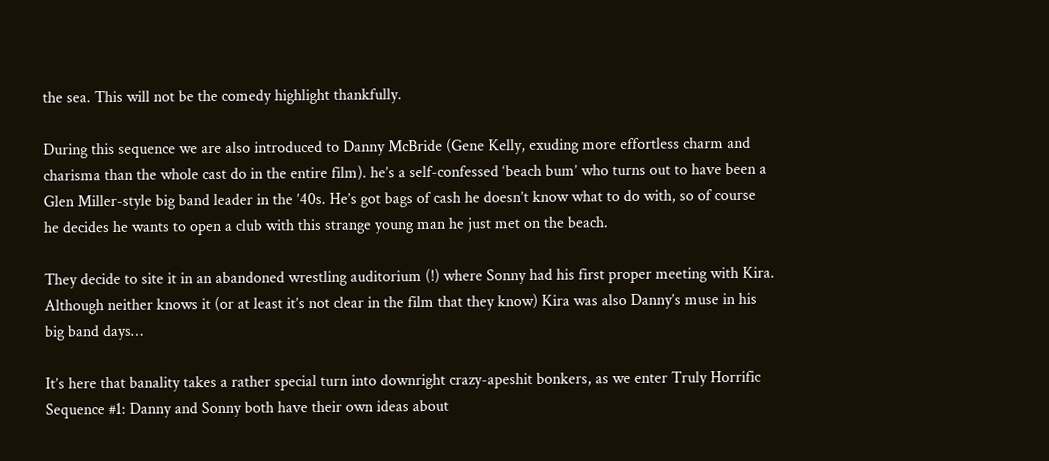the sea. This will not be the comedy highlight thankfully.

During this sequence we are also introduced to Danny McBride (Gene Kelly, exuding more effortless charm and charisma than the whole cast do in the entire film). he’s a self-confessed ‘beach bum’ who turns out to have been a Glen Miller-style big band leader in the ’40s. He’s got bags of cash he doesn’t know what to do with, so of course he decides he wants to open a club with this strange young man he just met on the beach.

They decide to site it in an abandoned wrestling auditorium (!) where Sonny had his first proper meeting with Kira. Although neither knows it (or at least it’s not clear in the film that they know) Kira was also Danny’s muse in his big band days…

It’s here that banality takes a rather special turn into downright crazy-apeshit bonkers, as we enter Truly Horrific Sequence #1: Danny and Sonny both have their own ideas about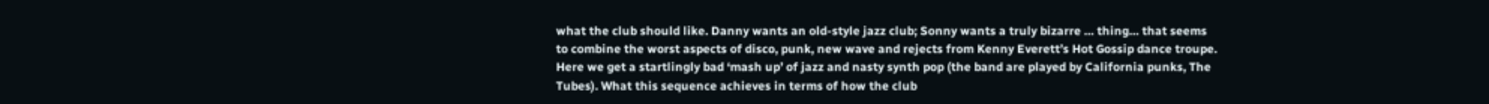what the club should like. Danny wants an old-style jazz club; Sonny wants a truly bizarre … thing… that seems to combine the worst aspects of disco, punk, new wave and rejects from Kenny Everett’s Hot Gossip dance troupe. Here we get a startlingly bad ‘mash up’ of jazz and nasty synth pop (the band are played by California punks, The Tubes). What this sequence achieves in terms of how the club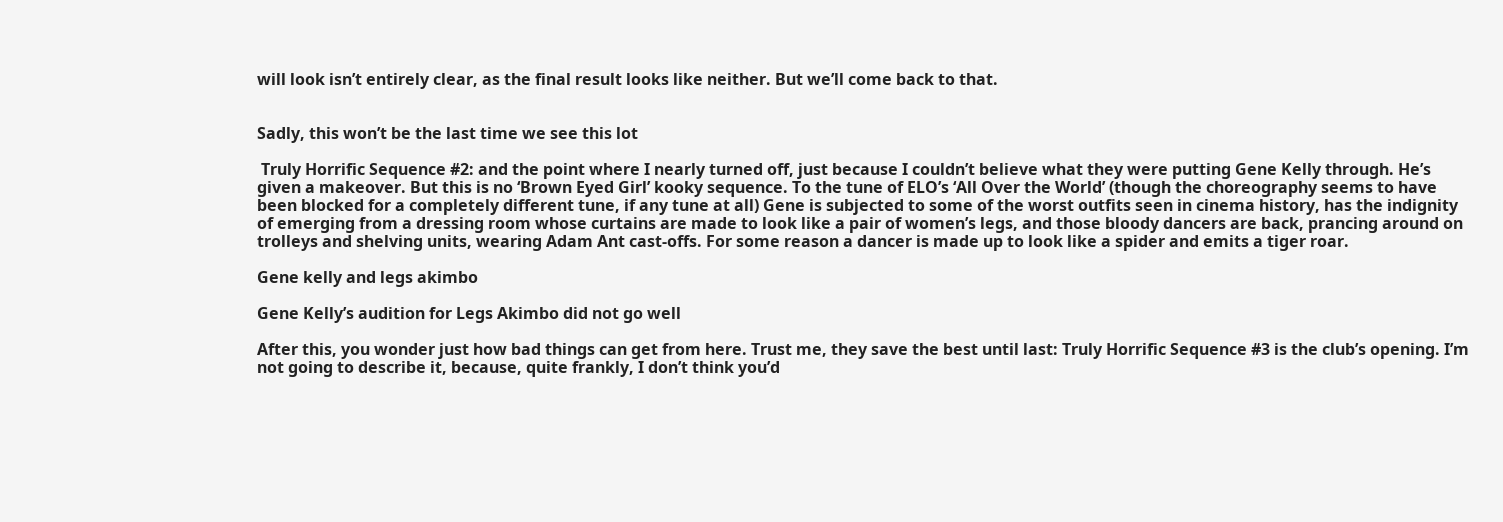will look isn’t entirely clear, as the final result looks like neither. But we’ll come back to that.


Sadly, this won’t be the last time we see this lot

 Truly Horrific Sequence #2: and the point where I nearly turned off, just because I couldn’t believe what they were putting Gene Kelly through. He’s given a makeover. But this is no ‘Brown Eyed Girl’ kooky sequence. To the tune of ELO’s ‘All Over the World’ (though the choreography seems to have been blocked for a completely different tune, if any tune at all) Gene is subjected to some of the worst outfits seen in cinema history, has the indignity of emerging from a dressing room whose curtains are made to look like a pair of women’s legs, and those bloody dancers are back, prancing around on trolleys and shelving units, wearing Adam Ant cast-offs. For some reason a dancer is made up to look like a spider and emits a tiger roar.

Gene kelly and legs akimbo

Gene Kelly’s audition for Legs Akimbo did not go well

After this, you wonder just how bad things can get from here. Trust me, they save the best until last: Truly Horrific Sequence #3 is the club’s opening. I’m not going to describe it, because, quite frankly, I don’t think you’d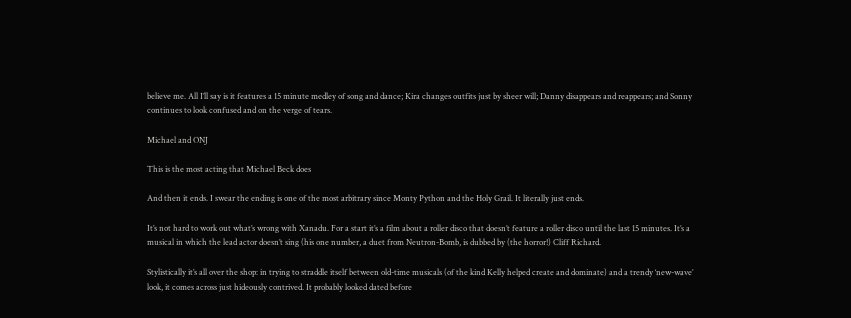believe me. All I’ll say is it features a 15 minute medley of song and dance; Kira changes outfits just by sheer will; Danny disappears and reappears; and Sonny continues to look confused and on the verge of tears.

Michael and ONJ

This is the most acting that Michael Beck does

And then it ends. I swear the ending is one of the most arbitrary since Monty Python and the Holy Grail. It literally just ends.

It’s not hard to work out what’s wrong with Xanadu. For a start it’s a film about a roller disco that doesn’t feature a roller disco until the last 15 minutes. It’s a musical in which the lead actor doesn’t sing (his one number, a duet from Neutron-Bomb, is dubbed by (the horror!) Cliff Richard.

Stylistically it’s all over the shop: in trying to straddle itself between old-time musicals (of the kind Kelly helped create and dominate) and a trendy ‘new-wave’ look, it comes across just hideously contrived. It probably looked dated before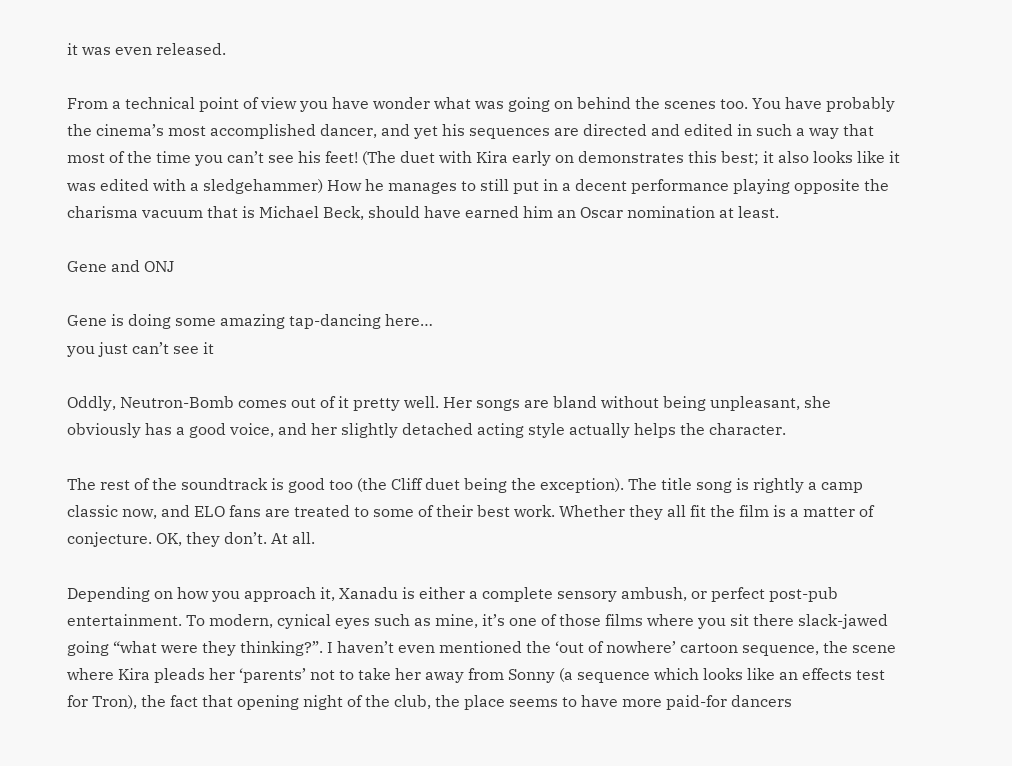it was even released.

From a technical point of view you have wonder what was going on behind the scenes too. You have probably the cinema’s most accomplished dancer, and yet his sequences are directed and edited in such a way that most of the time you can’t see his feet! (The duet with Kira early on demonstrates this best; it also looks like it was edited with a sledgehammer) How he manages to still put in a decent performance playing opposite the charisma vacuum that is Michael Beck, should have earned him an Oscar nomination at least.

Gene and ONJ

Gene is doing some amazing tap-dancing here…
you just can’t see it

Oddly, Neutron-Bomb comes out of it pretty well. Her songs are bland without being unpleasant, she obviously has a good voice, and her slightly detached acting style actually helps the character.

The rest of the soundtrack is good too (the Cliff duet being the exception). The title song is rightly a camp classic now, and ELO fans are treated to some of their best work. Whether they all fit the film is a matter of conjecture. OK, they don’t. At all.

Depending on how you approach it, Xanadu is either a complete sensory ambush, or perfect post-pub entertainment. To modern, cynical eyes such as mine, it’s one of those films where you sit there slack-jawed going “what were they thinking?”. I haven’t even mentioned the ‘out of nowhere’ cartoon sequence, the scene where Kira pleads her ‘parents’ not to take her away from Sonny (a sequence which looks like an effects test for Tron), the fact that opening night of the club, the place seems to have more paid-for dancers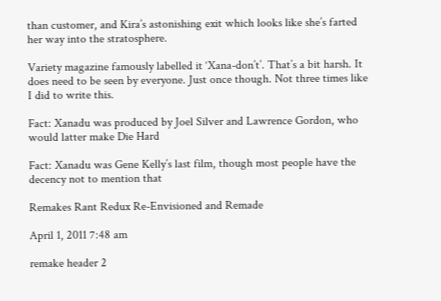than customer, and Kira’s astonishing exit which looks like she’s farted her way into the stratosphere.

Variety magazine famously labelled it ‘Xana-don’t’. That’s a bit harsh. It does need to be seen by everyone. Just once though. Not three times like I did to write this.

Fact: Xanadu was produced by Joel Silver and Lawrence Gordon, who would latter make Die Hard

Fact: Xanadu was Gene Kelly’s last film, though most people have the decency not to mention that

Remakes Rant Redux Re-Envisioned and Remade

April 1, 2011 7:48 am

remake header 2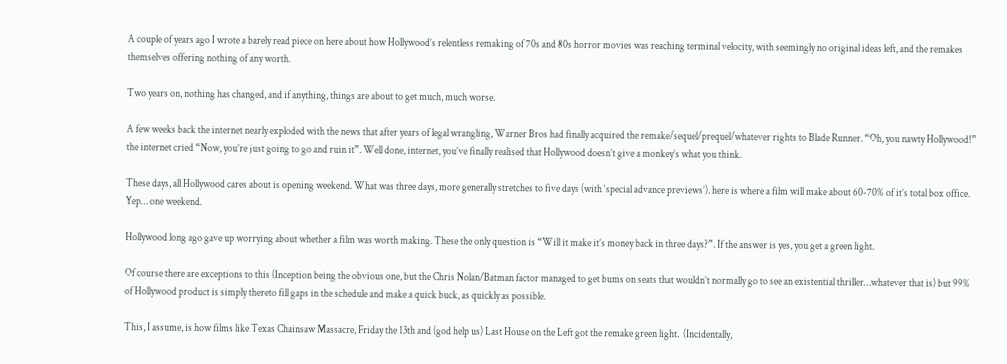A couple of years ago I wrote a barely read piece on here about how Hollywood’s relentless remaking of 70s and 80s horror movies was reaching terminal velocity, with seemingly no original ideas left, and the remakes themselves offering nothing of any worth.

Two years on, nothing has changed, and if anything, things are about to get much, much worse.

A few weeks back the internet nearly exploded with the news that after years of legal wrangling, Warner Bros had finally acquired the remake/sequel/prequel/whatever rights to Blade Runner. “Oh, you nawty Hollywood!” the internet cried “Now, you’re just going to go and ruin it”. Well done, internet, you’ve finally realised that Hollywood doesn’t give a monkey’s what you think.

These days, all Hollywood cares about is opening weekend. What was three days, more generally stretches to five days (with ‘special advance previews’). here is where a film will make about 60-70% of it’s total box office. Yep… one weekend.

Hollywood long ago gave up worrying about whether a film was worth making. These the only question is “Will it make it’s money back in three days?”. If the answer is yes, you get a green light.

Of course there are exceptions to this (Inception being the obvious one, but the Chris Nolan/Batman factor managed to get bums on seats that wouldn’t normally go to see an existential thriller…whatever that is) but 99% of Hollywood product is simply thereto fill gaps in the schedule and make a quick buck, as quickly as possible.

This, I assume, is how films like Texas Chainsaw Massacre, Friday the 13th and (god help us) Last House on the Left got the remake green light.  (Incidentally,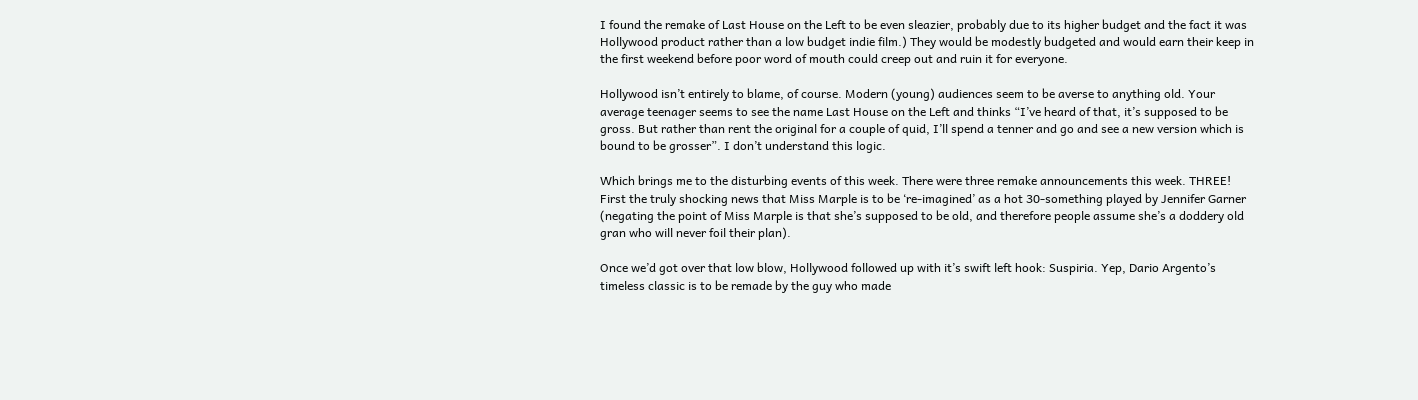I found the remake of Last House on the Left to be even sleazier, probably due to its higher budget and the fact it was Hollywood product rather than a low budget indie film.) They would be modestly budgeted and would earn their keep in the first weekend before poor word of mouth could creep out and ruin it for everyone.

Hollywood isn’t entirely to blame, of course. Modern (young) audiences seem to be averse to anything old. Your average teenager seems to see the name Last House on the Left and thinks “I’ve heard of that, it’s supposed to be gross. But rather than rent the original for a couple of quid, I’ll spend a tenner and go and see a new version which is bound to be grosser”. I don’t understand this logic.

Which brings me to the disturbing events of this week. There were three remake announcements this week. THREE! First the truly shocking news that Miss Marple is to be ‘re-imagined’ as a hot 30-something played by Jennifer Garner (negating the point of Miss Marple is that she’s supposed to be old, and therefore people assume she’s a doddery old gran who will never foil their plan).

Once we’d got over that low blow, Hollywood followed up with it’s swift left hook: Suspiria. Yep, Dario Argento’s timeless classic is to be remade by the guy who made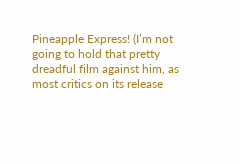Pineapple Express! (I’m not going to hold that pretty dreadful film against him, as most critics on its release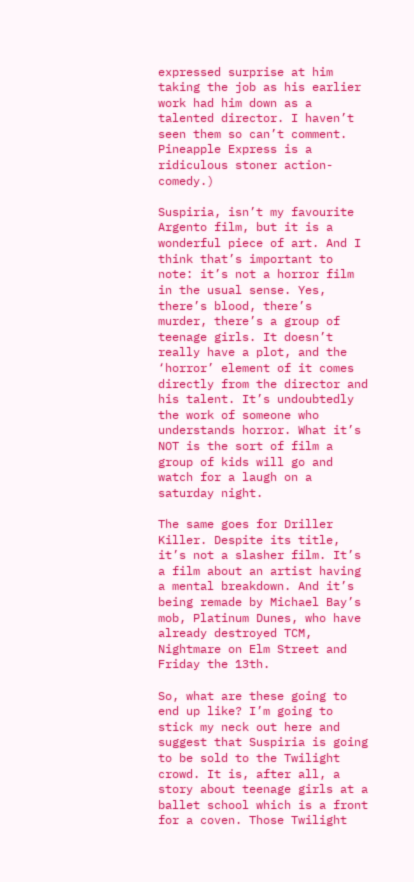expressed surprise at him taking the job as his earlier work had him down as a talented director. I haven’t seen them so can’t comment. Pineapple Express is a ridiculous stoner action-comedy.)

Suspiria, isn’t my favourite Argento film, but it is a wonderful piece of art. And I think that’s important to note: it’s not a horror film in the usual sense. Yes,  there’s blood, there’s  murder, there’s a group of teenage girls. It doesn’t really have a plot, and the ‘horror’ element of it comes directly from the director and his talent. It’s undoubtedly the work of someone who understands horror. What it’s NOT is the sort of film a group of kids will go and watch for a laugh on a saturday night.

The same goes for Driller Killer. Despite its title, it’s not a slasher film. It’s a film about an artist having a mental breakdown. And it’s being remade by Michael Bay’s mob, Platinum Dunes, who have already destroyed TCM, Nightmare on Elm Street and Friday the 13th.

So, what are these going to end up like? I’m going to stick my neck out here and suggest that Suspiria is going to be sold to the Twilight crowd. It is, after all, a story about teenage girls at a ballet school which is a front for a coven. Those Twilight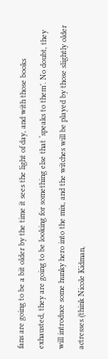fans are going to be a bit older by the time it sees the light of day, and with those books exhausted, they are going to be looking for something else that ‘speaks to them’. No doubt, they will introduce some hunky hero into the mix, and the witches will be played by those slightly older  actresses (think Nicole Kidman,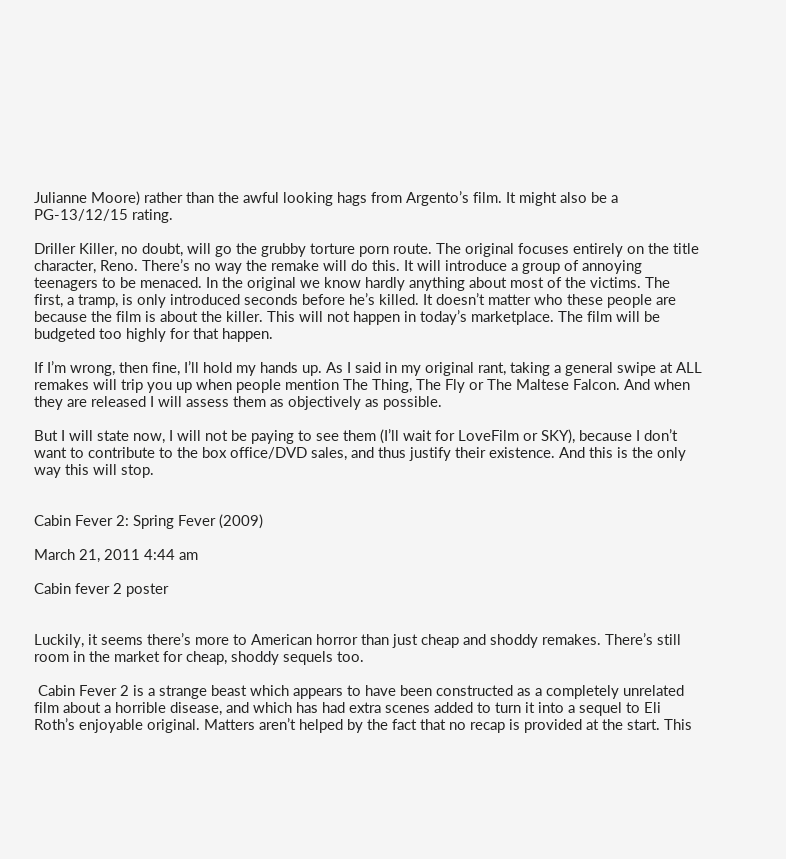Julianne Moore) rather than the awful looking hags from Argento’s film. It might also be a PG-13/12/15 rating.

Driller Killer, no doubt, will go the grubby torture porn route. The original focuses entirely on the title character, Reno. There’s no way the remake will do this. It will introduce a group of annoying teenagers to be menaced. In the original we know hardly anything about most of the victims. The first, a tramp, is only introduced seconds before he’s killed. It doesn’t matter who these people are because the film is about the killer. This will not happen in today’s marketplace. The film will be budgeted too highly for that happen.

If I’m wrong, then fine, I’ll hold my hands up. As I said in my original rant, taking a general swipe at ALL remakes will trip you up when people mention The Thing, The Fly or The Maltese Falcon. And when they are released I will assess them as objectively as possible.

But I will state now, I will not be paying to see them (I’ll wait for LoveFilm or SKY), because I don’t want to contribute to the box office/DVD sales, and thus justify their existence. And this is the only way this will stop.


Cabin Fever 2: Spring Fever (2009)

March 21, 2011 4:44 am

Cabin fever 2 poster


Luckily, it seems there’s more to American horror than just cheap and shoddy remakes. There’s still room in the market for cheap, shoddy sequels too.

 Cabin Fever 2 is a strange beast which appears to have been constructed as a completely unrelated film about a horrible disease, and which has had extra scenes added to turn it into a sequel to Eli Roth’s enjoyable original. Matters aren’t helped by the fact that no recap is provided at the start. This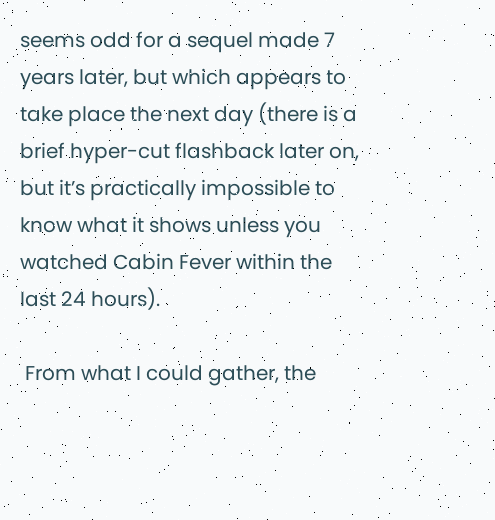seems odd for a sequel made 7 years later, but which appears to take place the next day (there is a brief hyper-cut flashback later on, but it’s practically impossible to know what it shows unless you watched Cabin Fever within the last 24 hours).

 From what I could gather, the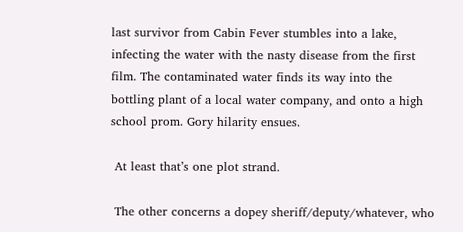last survivor from Cabin Fever stumbles into a lake, infecting the water with the nasty disease from the first film. The contaminated water finds its way into the bottling plant of a local water company, and onto a high school prom. Gory hilarity ensues.

 At least that’s one plot strand.

 The other concerns a dopey sheriff/deputy/whatever, who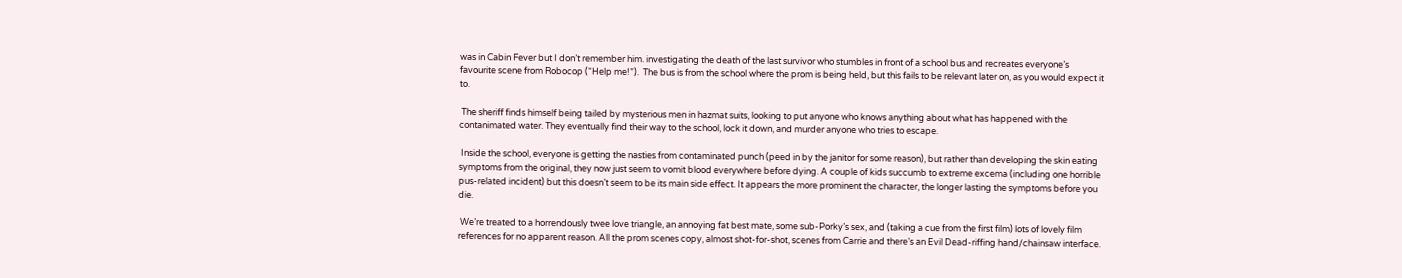was in Cabin Fever but I don’t remember him. investigating the death of the last survivor who stumbles in front of a school bus and recreates everyone’s favourite scene from Robocop (“Help me!”).  The bus is from the school where the prom is being held, but this fails to be relevant later on, as you would expect it to.

 The sheriff finds himself being tailed by mysterious men in hazmat suits, looking to put anyone who knows anything about what has happened with the contanimated water. They eventually find their way to the school, lock it down, and murder anyone who tries to escape.

 Inside the school, everyone is getting the nasties from contaminated punch (peed in by the janitor for some reason), but rather than developing the skin eating symptoms from the original, they now just seem to vomit blood everywhere before dying. A couple of kids succumb to extreme excema (including one horrible pus-related incident) but this doesn’t seem to be its main side effect. It appears the more prominent the character, the longer lasting the symptoms before you die.

 We’re treated to a horrendously twee love triangle, an annoying fat best mate, some sub-Porky’s sex, and (taking a cue from the first film) lots of lovely film references for no apparent reason. All the prom scenes copy, almost shot-for-shot, scenes from Carrie and there’s an Evil Dead-riffing hand/chainsaw interface.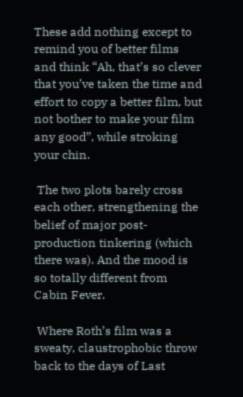These add nothing except to remind you of better films and think “Ah, that’s so clever that you’ve taken the time and effort to copy a better film, but not bother to make your film any good”, while stroking your chin.

 The two plots barely cross each other, strengthening the belief of major post-production tinkering (which there was). And the mood is so totally different from Cabin Fever.

 Where Roth’s film was a sweaty, claustrophobic throw back to the days of Last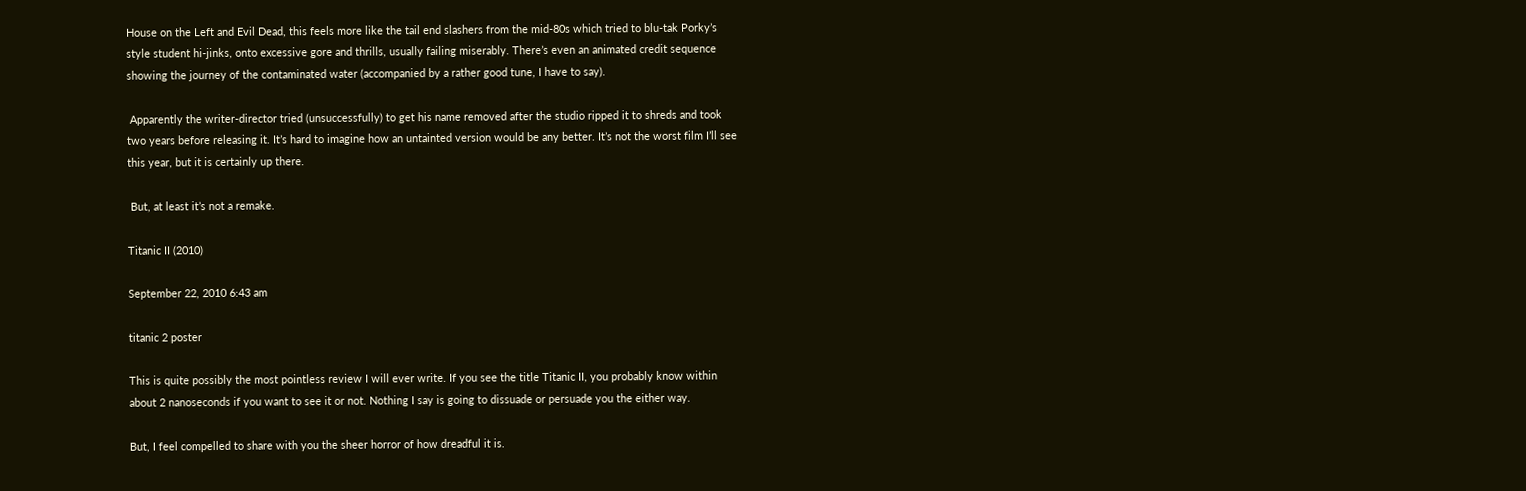House on the Left and Evil Dead, this feels more like the tail end slashers from the mid-80s which tried to blu-tak Porky’s style student hi-jinks, onto excessive gore and thrills, usually failing miserably. There’s even an animated credit sequence showing the journey of the contaminated water (accompanied by a rather good tune, I have to say).

 Apparently the writer-director tried (unsuccessfully) to get his name removed after the studio ripped it to shreds and took two years before releasing it. It’s hard to imagine how an untainted version would be any better. It’s not the worst film I’ll see this year, but it is certainly up there.

 But, at least it’s not a remake.

Titanic II (2010)

September 22, 2010 6:43 am

titanic 2 poster

This is quite possibly the most pointless review I will ever write. If you see the title Titanic II, you probably know within about 2 nanoseconds if you want to see it or not. Nothing I say is going to dissuade or persuade you the either way.

But, I feel compelled to share with you the sheer horror of how dreadful it is.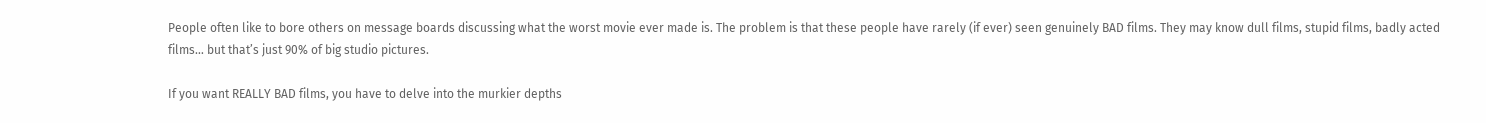People often like to bore others on message boards discussing what the worst movie ever made is. The problem is that these people have rarely (if ever) seen genuinely BAD films. They may know dull films, stupid films, badly acted films… but that’s just 90% of big studio pictures.

If you want REALLY BAD films, you have to delve into the murkier depths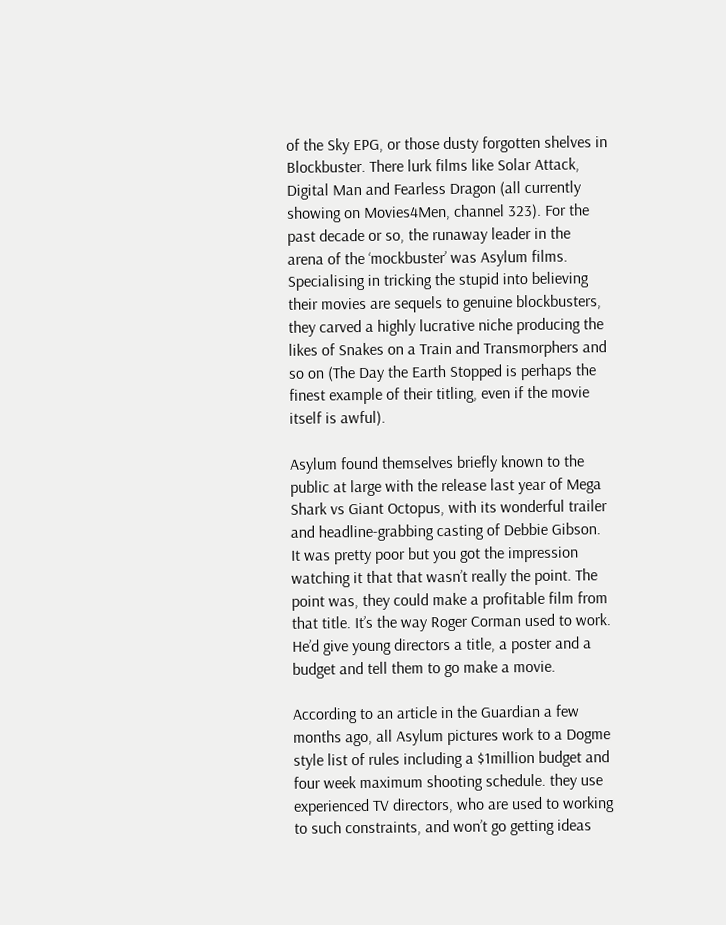of the Sky EPG, or those dusty forgotten shelves in Blockbuster. There lurk films like Solar Attack, Digital Man and Fearless Dragon (all currently showing on Movies4Men, channel 323). For the past decade or so, the runaway leader in the arena of the ‘mockbuster’ was Asylum films. Specialising in tricking the stupid into believing their movies are sequels to genuine blockbusters, they carved a highly lucrative niche producing the likes of Snakes on a Train and Transmorphers and so on (The Day the Earth Stopped is perhaps the finest example of their titling, even if the movie itself is awful).

Asylum found themselves briefly known to the public at large with the release last year of Mega Shark vs Giant Octopus, with its wonderful trailer and headline-grabbing casting of Debbie Gibson. It was pretty poor but you got the impression watching it that that wasn’t really the point. The point was, they could make a profitable film from that title. It’s the way Roger Corman used to work. He’d give young directors a title, a poster and a budget and tell them to go make a movie.

According to an article in the Guardian a few months ago, all Asylum pictures work to a Dogme style list of rules including a $1million budget and four week maximum shooting schedule. they use experienced TV directors, who are used to working to such constraints, and won’t go getting ideas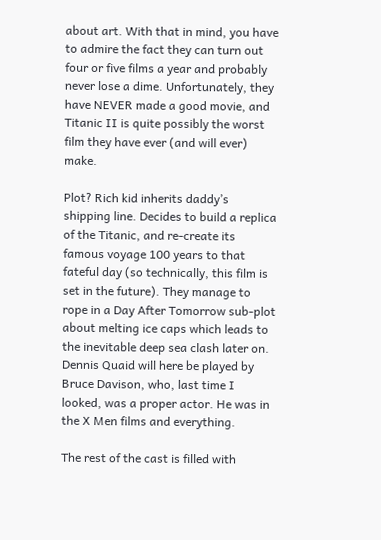about art. With that in mind, you have to admire the fact they can turn out four or five films a year and probably never lose a dime. Unfortunately, they have NEVER made a good movie, and Titanic II is quite possibly the worst film they have ever (and will ever) make.

Plot? Rich kid inherits daddy’s shipping line. Decides to build a replica of the Titanic, and re-create its famous voyage 100 years to that fateful day (so technically, this film is set in the future). They manage to rope in a Day After Tomorrow sub-plot about melting ice caps which leads to the inevitable deep sea clash later on. Dennis Quaid will here be played by Bruce Davison, who, last time I looked, was a proper actor. He was in the X Men films and everything.

The rest of the cast is filled with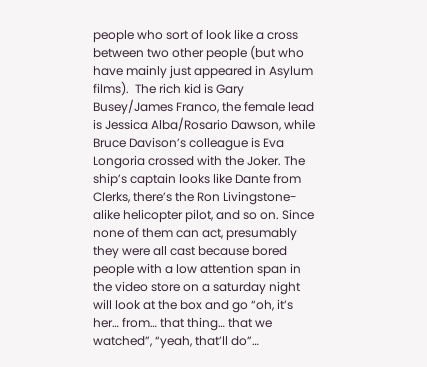people who sort of look like a cross between two other people (but who have mainly just appeared in Asylum films).  The rich kid is Gary Busey/James Franco, the female lead is Jessica Alba/Rosario Dawson, while Bruce Davison’s colleague is Eva Longoria crossed with the Joker. The ship’s captain looks like Dante from Clerks, there’s the Ron Livingstone-alike helicopter pilot, and so on. Since none of them can act, presumably they were all cast because bored people with a low attention span in the video store on a saturday night will look at the box and go “oh, it’s her… from… that thing… that we watched”, “yeah, that’ll do”…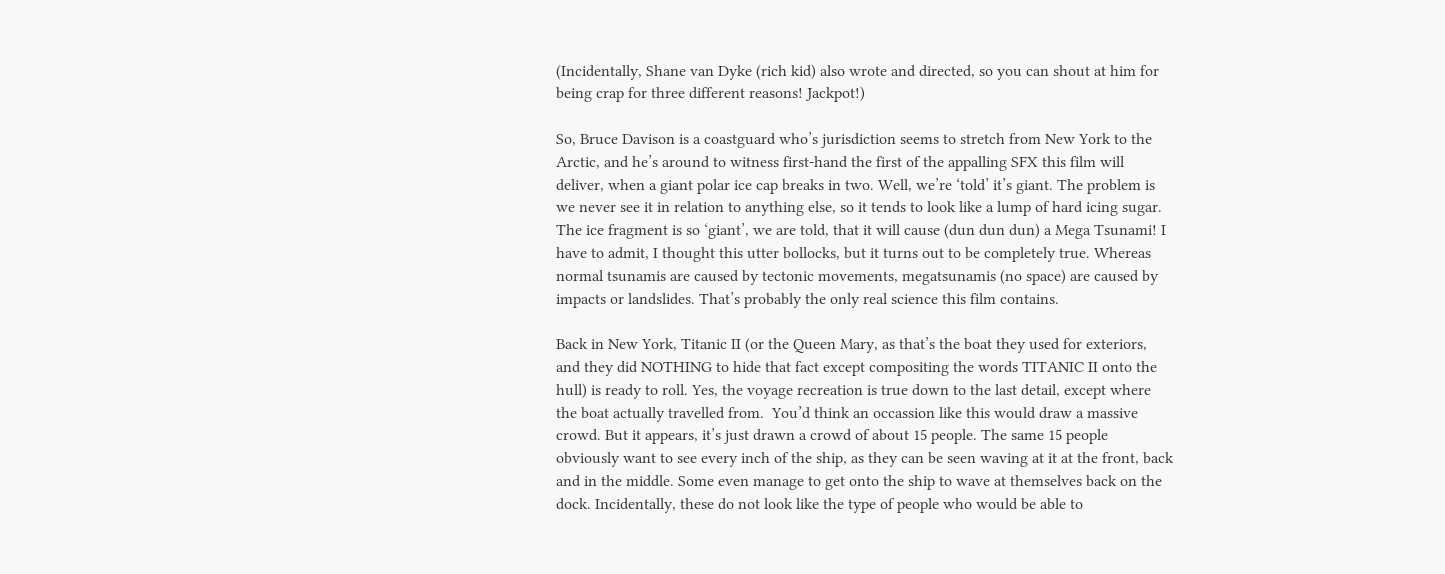(Incidentally, Shane van Dyke (rich kid) also wrote and directed, so you can shout at him for being crap for three different reasons! Jackpot!)

So, Bruce Davison is a coastguard who’s jurisdiction seems to stretch from New York to the Arctic, and he’s around to witness first-hand the first of the appalling SFX this film will deliver, when a giant polar ice cap breaks in two. Well, we’re ‘told’ it’s giant. The problem is we never see it in relation to anything else, so it tends to look like a lump of hard icing sugar. The ice fragment is so ‘giant’, we are told, that it will cause (dun dun dun) a Mega Tsunami! I have to admit, I thought this utter bollocks, but it turns out to be completely true. Whereas normal tsunamis are caused by tectonic movements, megatsunamis (no space) are caused by impacts or landslides. That’s probably the only real science this film contains.

Back in New York, Titanic II (or the Queen Mary, as that’s the boat they used for exteriors, and they did NOTHING to hide that fact except compositing the words TITANIC II onto the hull) is ready to roll. Yes, the voyage recreation is true down to the last detail, except where the boat actually travelled from.  You’d think an occassion like this would draw a massive crowd. But it appears, it’s just drawn a crowd of about 15 people. The same 15 people obviously want to see every inch of the ship, as they can be seen waving at it at the front, back and in the middle. Some even manage to get onto the ship to wave at themselves back on the dock. Incidentally, these do not look like the type of people who would be able to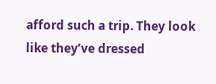afford such a trip. They look like they’ve dressed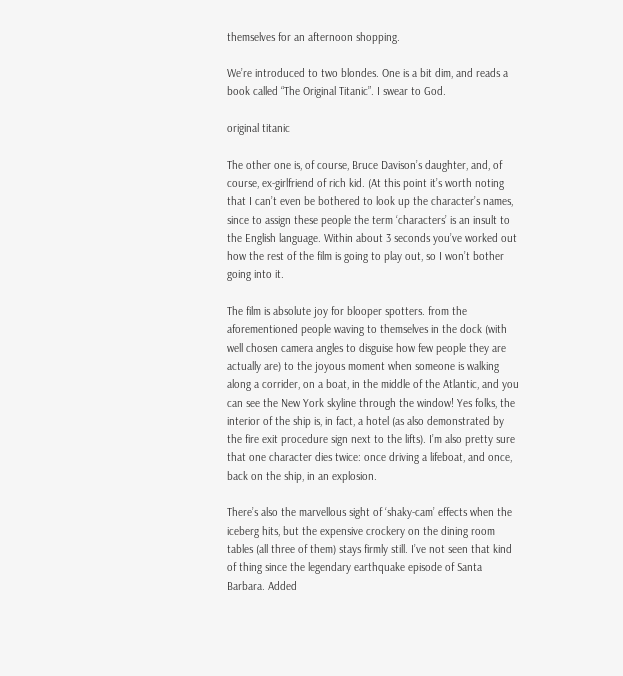themselves for an afternoon shopping.

We’re introduced to two blondes. One is a bit dim, and reads a book called “The Original Titanic”. I swear to God.

original titanic

The other one is, of course, Bruce Davison’s daughter, and, of course, ex-girlfriend of rich kid. (At this point it’s worth noting that I can’t even be bothered to look up the character’s names, since to assign these people the term ‘characters’ is an insult to the English language. Within about 3 seconds you’ve worked out how the rest of the film is going to play out, so I won’t bother going into it.

The film is absolute joy for blooper spotters. from the aforementioned people waving to themselves in the dock (with well chosen camera angles to disguise how few people they are actually are) to the joyous moment when someone is walking along a corrider, on a boat, in the middle of the Atlantic, and you can see the New York skyline through the window! Yes folks, the interior of the ship is, in fact, a hotel (as also demonstrated by the fire exit procedure sign next to the lifts). I’m also pretty sure that one character dies twice: once driving a lifeboat, and once, back on the ship, in an explosion.

There’s also the marvellous sight of ‘shaky-cam’ effects when the iceberg hits, but the expensive crockery on the dining room tables (all three of them) stays firmly still. I’ve not seen that kind of thing since the legendary earthquake episode of Santa Barbara. Added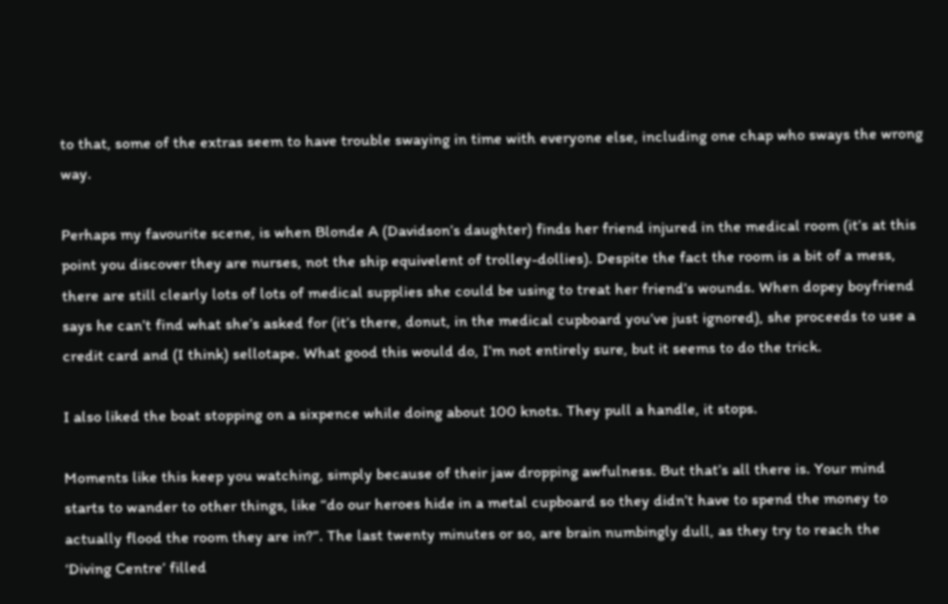to that, some of the extras seem to have trouble swaying in time with everyone else, including one chap who sways the wrong way.

Perhaps my favourite scene, is when Blonde A (Davidson’s daughter) finds her friend injured in the medical room (it’s at this point you discover they are nurses, not the ship equivelent of trolley-dollies). Despite the fact the room is a bit of a mess, there are still clearly lots of lots of medical supplies she could be using to treat her friend’s wounds. When dopey boyfriend says he can’t find what she’s asked for (it’s there, donut, in the medical cupboard you’ve just ignored), she proceeds to use a credit card and (I think) sellotape. What good this would do, I’m not entirely sure, but it seems to do the trick.

I also liked the boat stopping on a sixpence while doing about 100 knots. They pull a handle, it stops.

Moments like this keep you watching, simply because of their jaw dropping awfulness. But that’s all there is. Your mind starts to wander to other things, like “do our heroes hide in a metal cupboard so they didn’t have to spend the money to actually flood the room they are in?”. The last twenty minutes or so, are brain numbingly dull, as they try to reach the ‘Diving Centre’ filled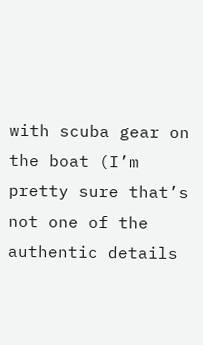with scuba gear on the boat (I’m pretty sure that’s not one of the authentic details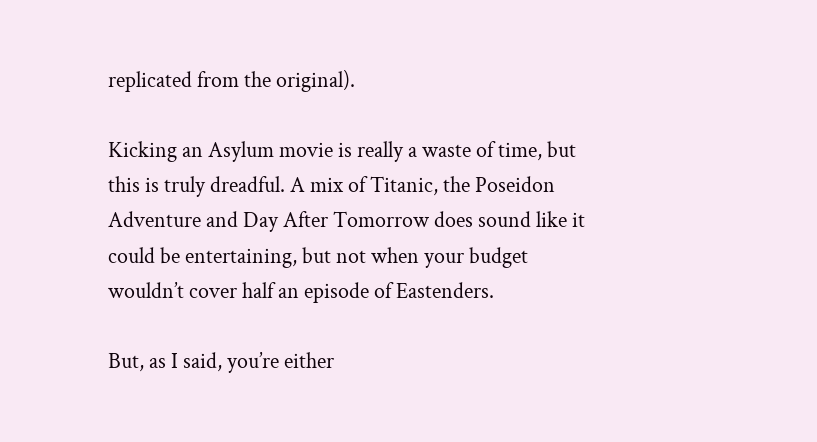replicated from the original).

Kicking an Asylum movie is really a waste of time, but this is truly dreadful. A mix of Titanic, the Poseidon Adventure and Day After Tomorrow does sound like it could be entertaining, but not when your budget wouldn’t cover half an episode of Eastenders.

But, as I said, you’re either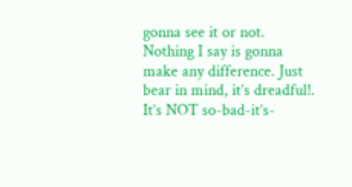gonna see it or not. Nothing I say is gonna make any difference. Just bear in mind, it’s dreadful!. It’s NOT so-bad-it’s-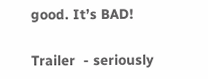good. It’s BAD!

Trailer  - seriously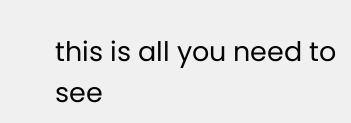this is all you need to see